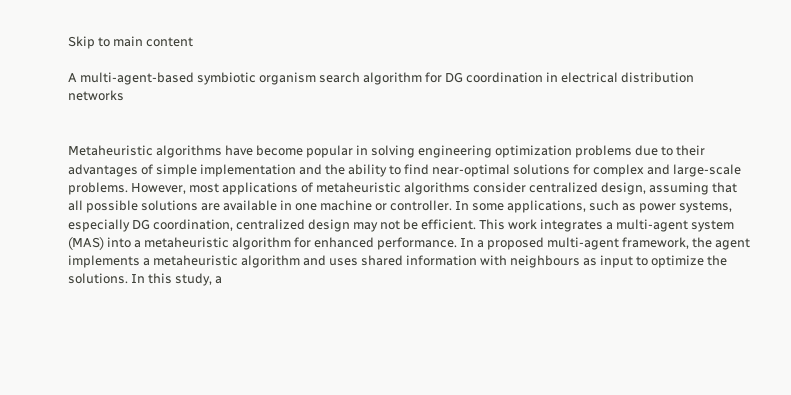Skip to main content

A multi-agent-based symbiotic organism search algorithm for DG coordination in electrical distribution networks


Metaheuristic algorithms have become popular in solving engineering optimization problems due to their advantages of simple implementation and the ability to find near-optimal solutions for complex and large-scale problems. However, most applications of metaheuristic algorithms consider centralized design, assuming that all possible solutions are available in one machine or controller. In some applications, such as power systems, especially DG coordination, centralized design may not be efficient. This work integrates a multi-agent system (MAS) into a metaheuristic algorithm for enhanced performance. In a proposed multi-agent framework, the agent implements a metaheuristic algorithm and uses shared information with neighbours as input to optimize the solutions. In this study, a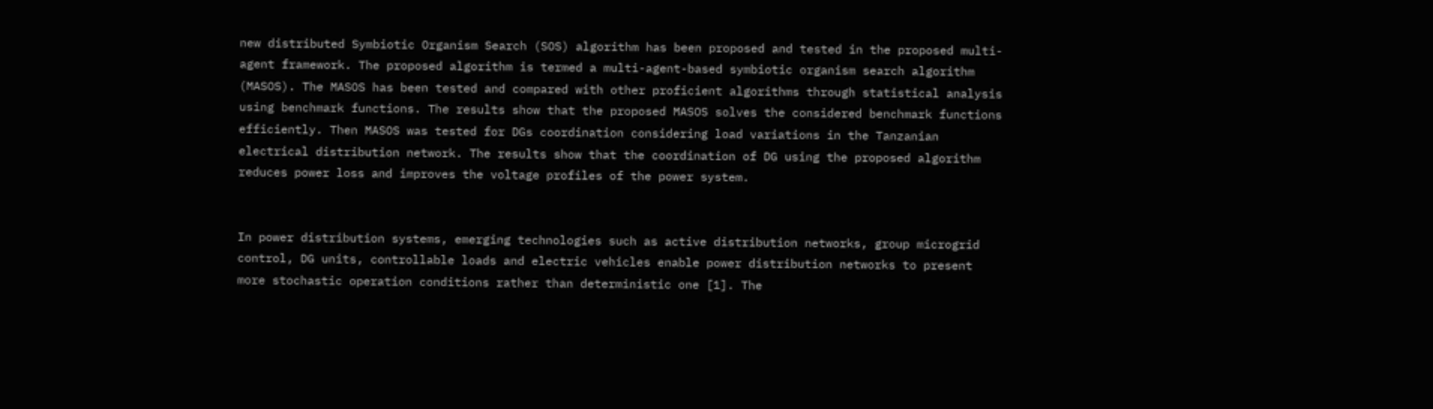new distributed Symbiotic Organism Search (SOS) algorithm has been proposed and tested in the proposed multi-agent framework. The proposed algorithm is termed a multi-agent-based symbiotic organism search algorithm (MASOS). The MASOS has been tested and compared with other proficient algorithms through statistical analysis using benchmark functions. The results show that the proposed MASOS solves the considered benchmark functions efficiently. Then MASOS was tested for DGs coordination considering load variations in the Tanzanian electrical distribution network. The results show that the coordination of DG using the proposed algorithm reduces power loss and improves the voltage profiles of the power system.


In power distribution systems, emerging technologies such as active distribution networks, group microgrid control, DG units, controllable loads and electric vehicles enable power distribution networks to present more stochastic operation conditions rather than deterministic one [1]. The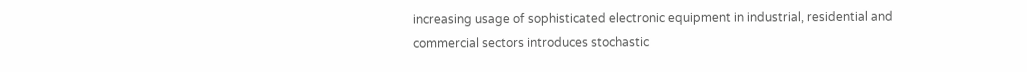increasing usage of sophisticated electronic equipment in industrial, residential and commercial sectors introduces stochastic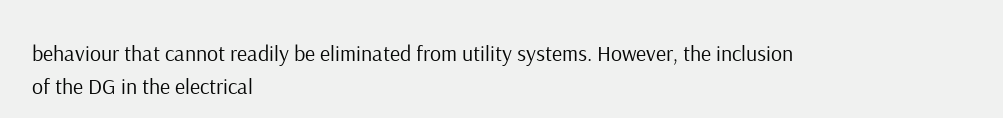behaviour that cannot readily be eliminated from utility systems. However, the inclusion of the DG in the electrical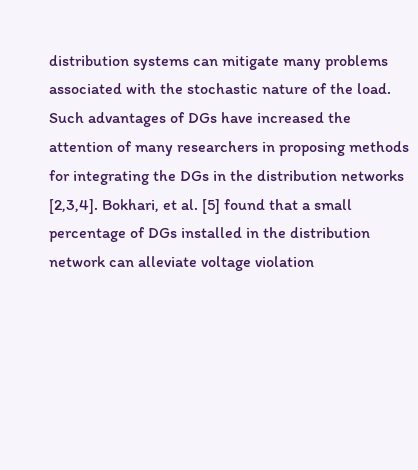distribution systems can mitigate many problems associated with the stochastic nature of the load. Such advantages of DGs have increased the attention of many researchers in proposing methods for integrating the DGs in the distribution networks [2,3,4]. Bokhari, et al. [5] found that a small percentage of DGs installed in the distribution network can alleviate voltage violation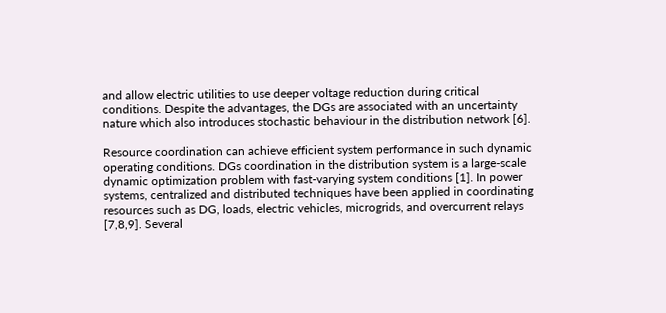and allow electric utilities to use deeper voltage reduction during critical conditions. Despite the advantages, the DGs are associated with an uncertainty nature which also introduces stochastic behaviour in the distribution network [6].

Resource coordination can achieve efficient system performance in such dynamic operating conditions. DGs coordination in the distribution system is a large-scale dynamic optimization problem with fast-varying system conditions [1]. In power systems, centralized and distributed techniques have been applied in coordinating resources such as DG, loads, electric vehicles, microgrids, and overcurrent relays [7,8,9]. Several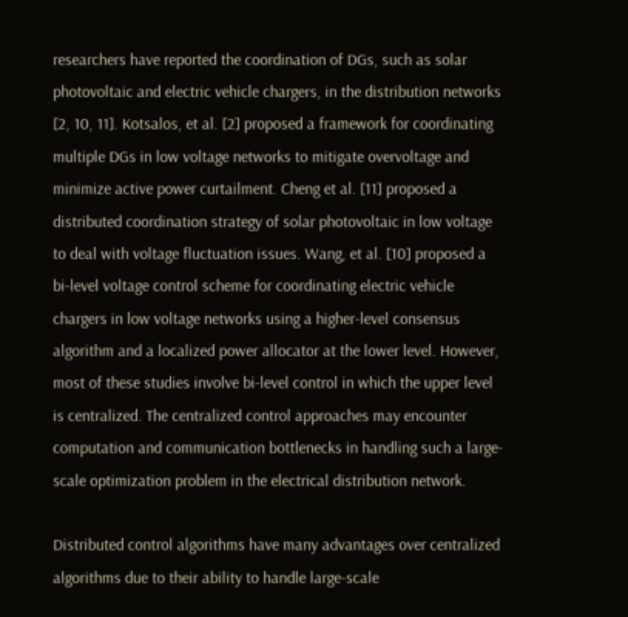researchers have reported the coordination of DGs, such as solar photovoltaic and electric vehicle chargers, in the distribution networks [2, 10, 11]. Kotsalos, et al. [2] proposed a framework for coordinating multiple DGs in low voltage networks to mitigate overvoltage and minimize active power curtailment. Cheng et al. [11] proposed a distributed coordination strategy of solar photovoltaic in low voltage to deal with voltage fluctuation issues. Wang, et al. [10] proposed a bi-level voltage control scheme for coordinating electric vehicle chargers in low voltage networks using a higher-level consensus algorithm and a localized power allocator at the lower level. However, most of these studies involve bi-level control in which the upper level is centralized. The centralized control approaches may encounter computation and communication bottlenecks in handling such a large-scale optimization problem in the electrical distribution network.

Distributed control algorithms have many advantages over centralized algorithms due to their ability to handle large-scale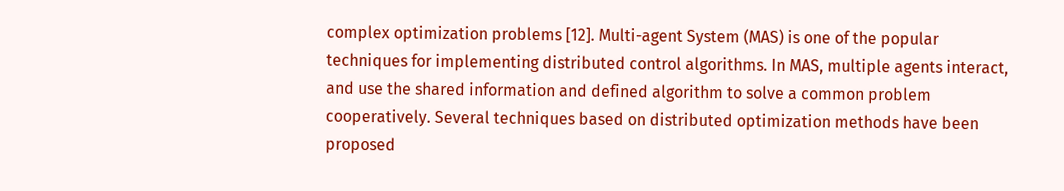complex optimization problems [12]. Multi-agent System (MAS) is one of the popular techniques for implementing distributed control algorithms. In MAS, multiple agents interact, and use the shared information and defined algorithm to solve a common problem cooperatively. Several techniques based on distributed optimization methods have been proposed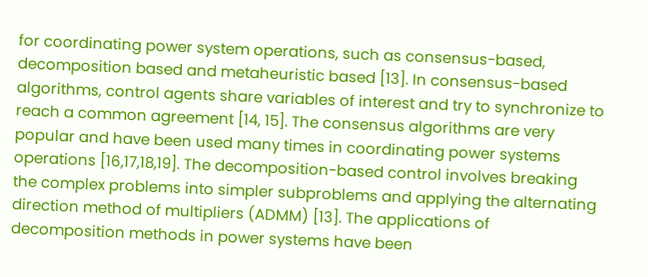for coordinating power system operations, such as consensus-based, decomposition based and metaheuristic based [13]. In consensus-based algorithms, control agents share variables of interest and try to synchronize to reach a common agreement [14, 15]. The consensus algorithms are very popular and have been used many times in coordinating power systems operations [16,17,18,19]. The decomposition-based control involves breaking the complex problems into simpler subproblems and applying the alternating direction method of multipliers (ADMM) [13]. The applications of decomposition methods in power systems have been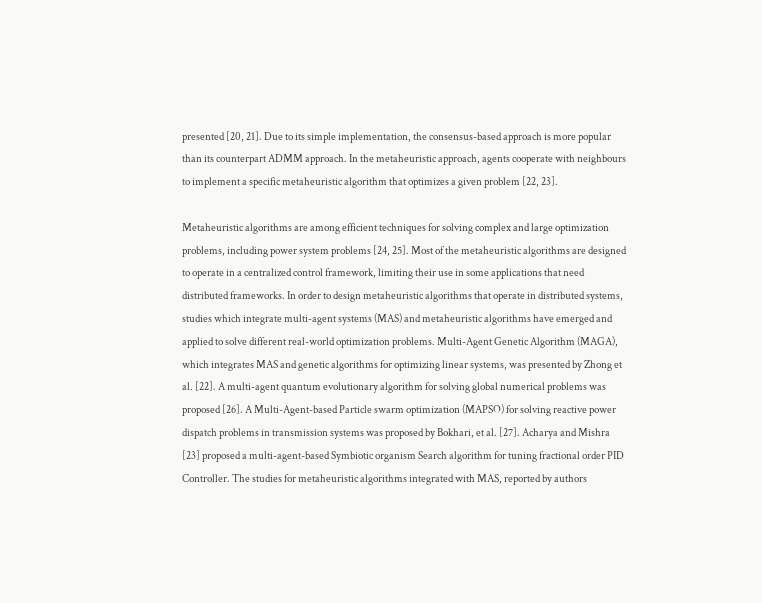presented [20, 21]. Due to its simple implementation, the consensus-based approach is more popular than its counterpart ADMM approach. In the metaheuristic approach, agents cooperate with neighbours to implement a specific metaheuristic algorithm that optimizes a given problem [22, 23].

Metaheuristic algorithms are among efficient techniques for solving complex and large optimization problems, including power system problems [24, 25]. Most of the metaheuristic algorithms are designed to operate in a centralized control framework, limiting their use in some applications that need distributed frameworks. In order to design metaheuristic algorithms that operate in distributed systems, studies which integrate multi-agent systems (MAS) and metaheuristic algorithms have emerged and applied to solve different real-world optimization problems. Multi-Agent Genetic Algorithm (MAGA), which integrates MAS and genetic algorithms for optimizing linear systems, was presented by Zhong et al. [22]. A multi-agent quantum evolutionary algorithm for solving global numerical problems was proposed [26]. A Multi-Agent-based Particle swarm optimization (MAPSO) for solving reactive power dispatch problems in transmission systems was proposed by Bokhari, et al. [27]. Acharya and Mishra [23] proposed a multi-agent-based Symbiotic organism Search algorithm for tuning fractional order PID Controller. The studies for metaheuristic algorithms integrated with MAS, reported by authors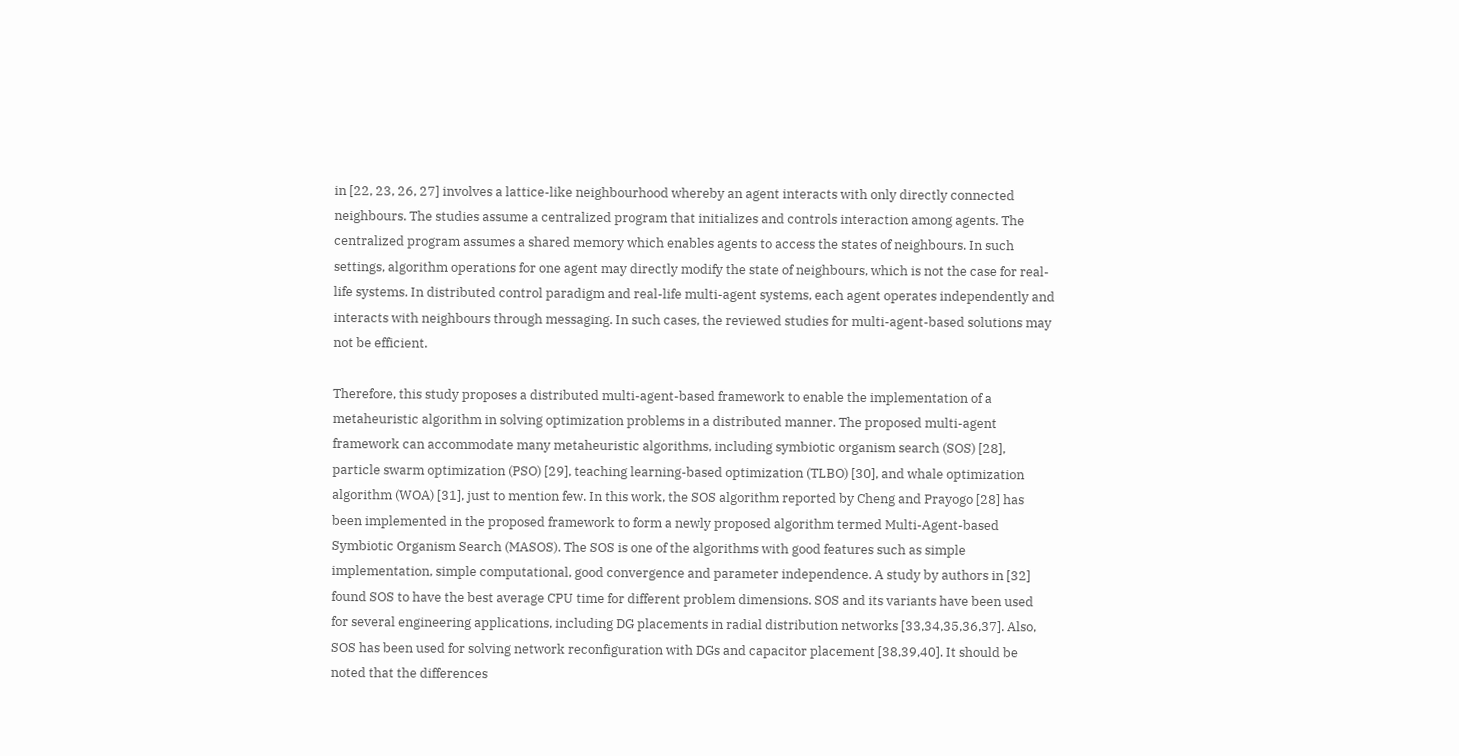in [22, 23, 26, 27] involves a lattice-like neighbourhood whereby an agent interacts with only directly connected neighbours. The studies assume a centralized program that initializes and controls interaction among agents. The centralized program assumes a shared memory which enables agents to access the states of neighbours. In such settings, algorithm operations for one agent may directly modify the state of neighbours, which is not the case for real-life systems. In distributed control paradigm and real-life multi-agent systems, each agent operates independently and interacts with neighbours through messaging. In such cases, the reviewed studies for multi-agent-based solutions may not be efficient.

Therefore, this study proposes a distributed multi-agent-based framework to enable the implementation of a metaheuristic algorithm in solving optimization problems in a distributed manner. The proposed multi-agent framework can accommodate many metaheuristic algorithms, including symbiotic organism search (SOS) [28], particle swarm optimization (PSO) [29], teaching learning-based optimization (TLBO) [30], and whale optimization algorithm (WOA) [31], just to mention few. In this work, the SOS algorithm reported by Cheng and Prayogo [28] has been implemented in the proposed framework to form a newly proposed algorithm termed Multi-Agent-based Symbiotic Organism Search (MASOS). The SOS is one of the algorithms with good features such as simple implementation, simple computational, good convergence and parameter independence. A study by authors in [32] found SOS to have the best average CPU time for different problem dimensions. SOS and its variants have been used for several engineering applications, including DG placements in radial distribution networks [33,34,35,36,37]. Also, SOS has been used for solving network reconfiguration with DGs and capacitor placement [38,39,40]. It should be noted that the differences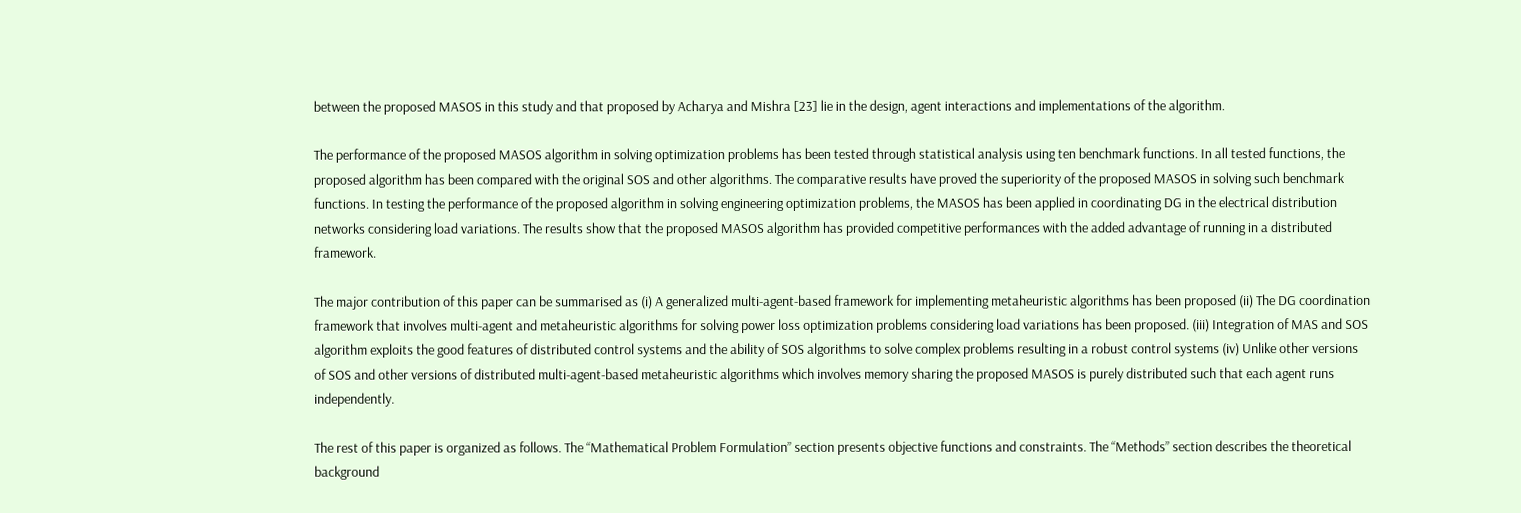between the proposed MASOS in this study and that proposed by Acharya and Mishra [23] lie in the design, agent interactions and implementations of the algorithm.

The performance of the proposed MASOS algorithm in solving optimization problems has been tested through statistical analysis using ten benchmark functions. In all tested functions, the proposed algorithm has been compared with the original SOS and other algorithms. The comparative results have proved the superiority of the proposed MASOS in solving such benchmark functions. In testing the performance of the proposed algorithm in solving engineering optimization problems, the MASOS has been applied in coordinating DG in the electrical distribution networks considering load variations. The results show that the proposed MASOS algorithm has provided competitive performances with the added advantage of running in a distributed framework.

The major contribution of this paper can be summarised as (i) A generalized multi-agent-based framework for implementing metaheuristic algorithms has been proposed (ii) The DG coordination framework that involves multi-agent and metaheuristic algorithms for solving power loss optimization problems considering load variations has been proposed. (iii) Integration of MAS and SOS algorithm exploits the good features of distributed control systems and the ability of SOS algorithms to solve complex problems resulting in a robust control systems (iv) Unlike other versions of SOS and other versions of distributed multi-agent-based metaheuristic algorithms which involves memory sharing the proposed MASOS is purely distributed such that each agent runs independently.

The rest of this paper is organized as follows. The “Mathematical Problem Formulation” section presents objective functions and constraints. The “Methods” section describes the theoretical background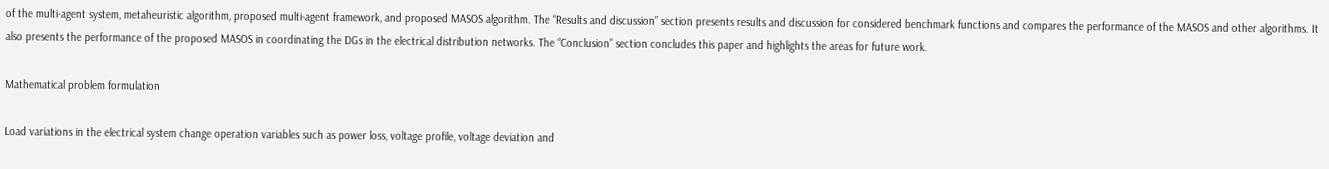of the multi-agent system, metaheuristic algorithm, proposed multi-agent framework, and proposed MASOS algorithm. The “Results and discussion” section presents results and discussion for considered benchmark functions and compares the performance of the MASOS and other algorithms. It also presents the performance of the proposed MASOS in coordinating the DGs in the electrical distribution networks. The “Conclusion” section concludes this paper and highlights the areas for future work.

Mathematical problem formulation

Load variations in the electrical system change operation variables such as power loss, voltage profile, voltage deviation and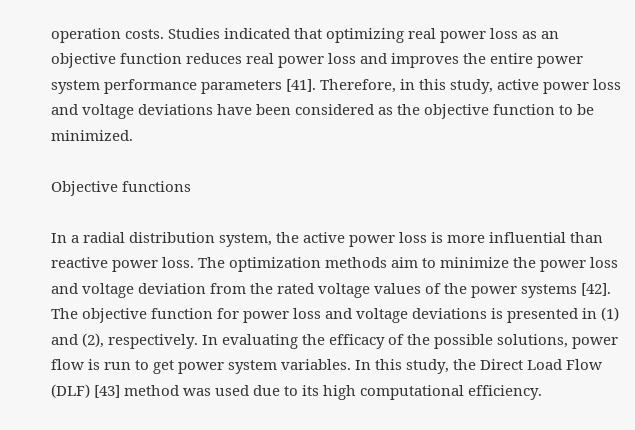operation costs. Studies indicated that optimizing real power loss as an objective function reduces real power loss and improves the entire power system performance parameters [41]. Therefore, in this study, active power loss and voltage deviations have been considered as the objective function to be minimized.

Objective functions

In a radial distribution system, the active power loss is more influential than reactive power loss. The optimization methods aim to minimize the power loss and voltage deviation from the rated voltage values of the power systems [42]. The objective function for power loss and voltage deviations is presented in (1) and (2), respectively. In evaluating the efficacy of the possible solutions, power flow is run to get power system variables. In this study, the Direct Load Flow (DLF) [43] method was used due to its high computational efficiency.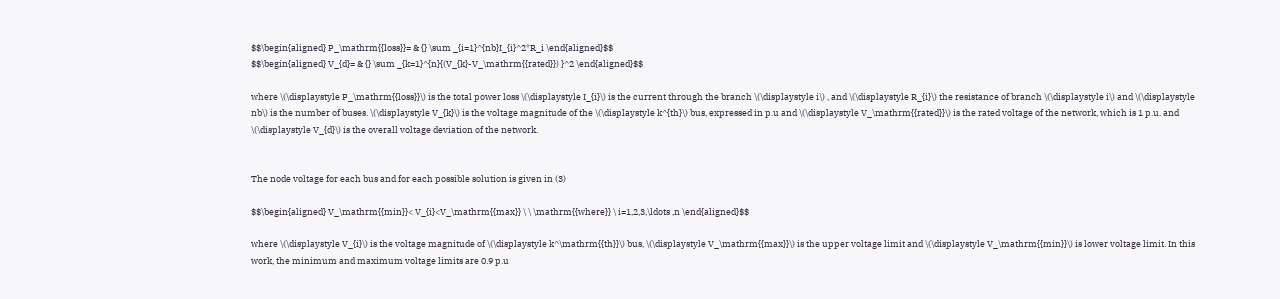$$\begin{aligned} P_\mathrm{{loss}}= & {} \sum _{i=1}^{nb}I_{i}^2*R_i \end{aligned}$$
$$\begin{aligned} V_{d}= & {} \sum _{k=1}^{n}{(V_{k}-V_\mathrm{{rated}}) }^2 \end{aligned}$$

where \(\displaystyle P_\mathrm{{loss}}\) is the total power loss \(\displaystyle I_{i}\) is the current through the branch \(\displaystyle i\) , and \(\displaystyle R_{i}\) the resistance of branch \(\displaystyle i\) and \(\displaystyle nb\) is the number of buses. \(\displaystyle V_{k}\) is the voltage magnitude of the \(\displaystyle k^{th}\) bus, expressed in p.u and \(\displaystyle V_\mathrm{{rated}}\) is the rated voltage of the network, which is 1 p.u. and \(\displaystyle V_{d}\) is the overall voltage deviation of the network.


The node voltage for each bus and for each possible solution is given in (3)

$$\begin{aligned} V_\mathrm{{min}}< V_{i}<V_\mathrm{{max}} \ \ \mathrm{{where}} \ i=1,2,3,\ldots ,n \end{aligned}$$

where \(\displaystyle V_{i}\) is the voltage magnitude of \(\displaystyle k^\mathrm{{th}}\) bus, \(\displaystyle V_\mathrm{{max}}\) is the upper voltage limit and \(\displaystyle V_\mathrm{{min}}\) is lower voltage limit. In this work, the minimum and maximum voltage limits are 0.9 p.u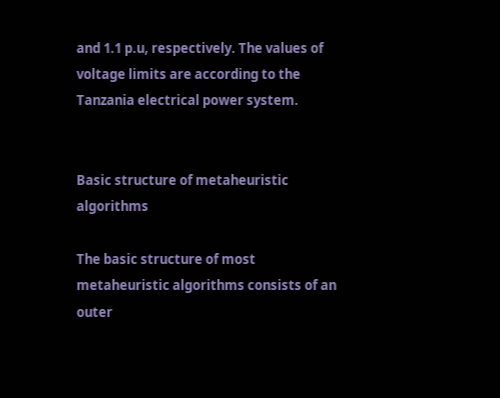and 1.1 p.u, respectively. The values of voltage limits are according to the Tanzania electrical power system.


Basic structure of metaheuristic algorithms

The basic structure of most metaheuristic algorithms consists of an outer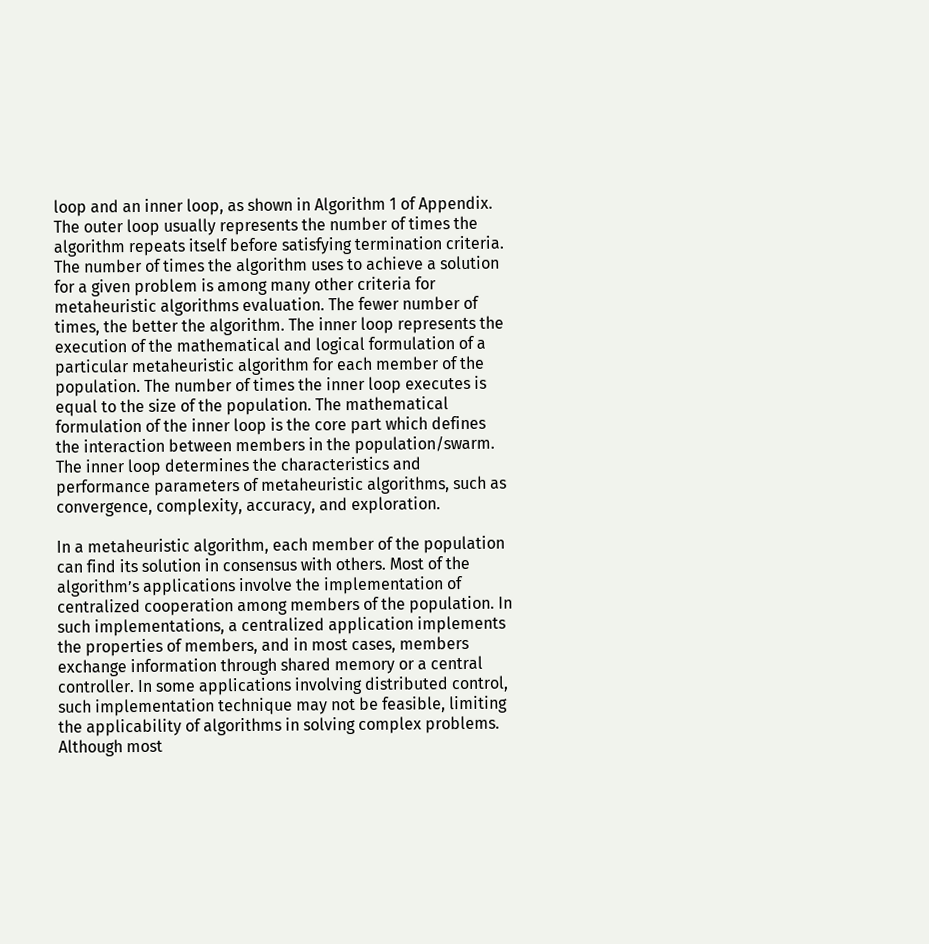loop and an inner loop, as shown in Algorithm 1 of Appendix. The outer loop usually represents the number of times the algorithm repeats itself before satisfying termination criteria. The number of times the algorithm uses to achieve a solution for a given problem is among many other criteria for metaheuristic algorithms evaluation. The fewer number of times, the better the algorithm. The inner loop represents the execution of the mathematical and logical formulation of a particular metaheuristic algorithm for each member of the population. The number of times the inner loop executes is equal to the size of the population. The mathematical formulation of the inner loop is the core part which defines the interaction between members in the population/swarm. The inner loop determines the characteristics and performance parameters of metaheuristic algorithms, such as convergence, complexity, accuracy, and exploration.

In a metaheuristic algorithm, each member of the population can find its solution in consensus with others. Most of the algorithm’s applications involve the implementation of centralized cooperation among members of the population. In such implementations, a centralized application implements the properties of members, and in most cases, members exchange information through shared memory or a central controller. In some applications involving distributed control, such implementation technique may not be feasible, limiting the applicability of algorithms in solving complex problems. Although most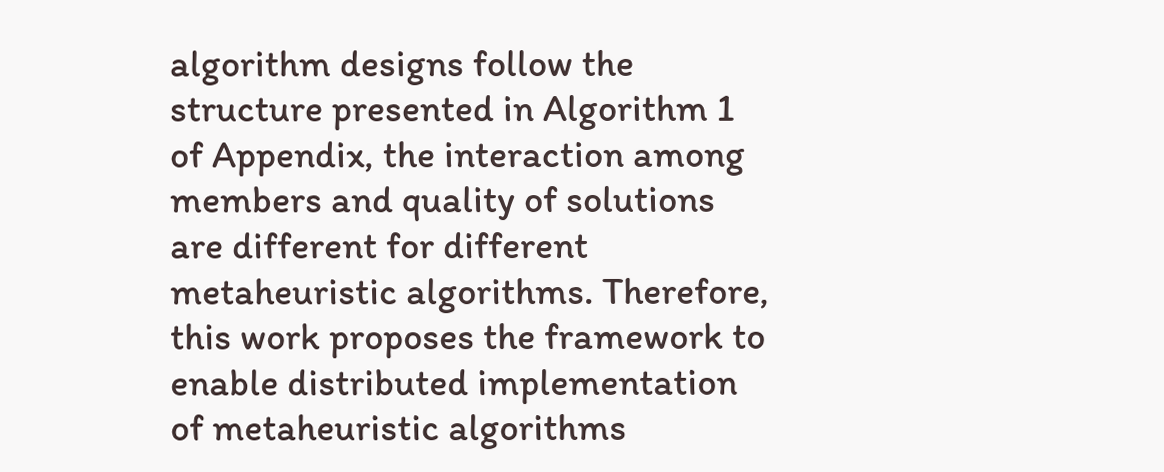algorithm designs follow the structure presented in Algorithm 1 of Appendix, the interaction among members and quality of solutions are different for different metaheuristic algorithms. Therefore, this work proposes the framework to enable distributed implementation of metaheuristic algorithms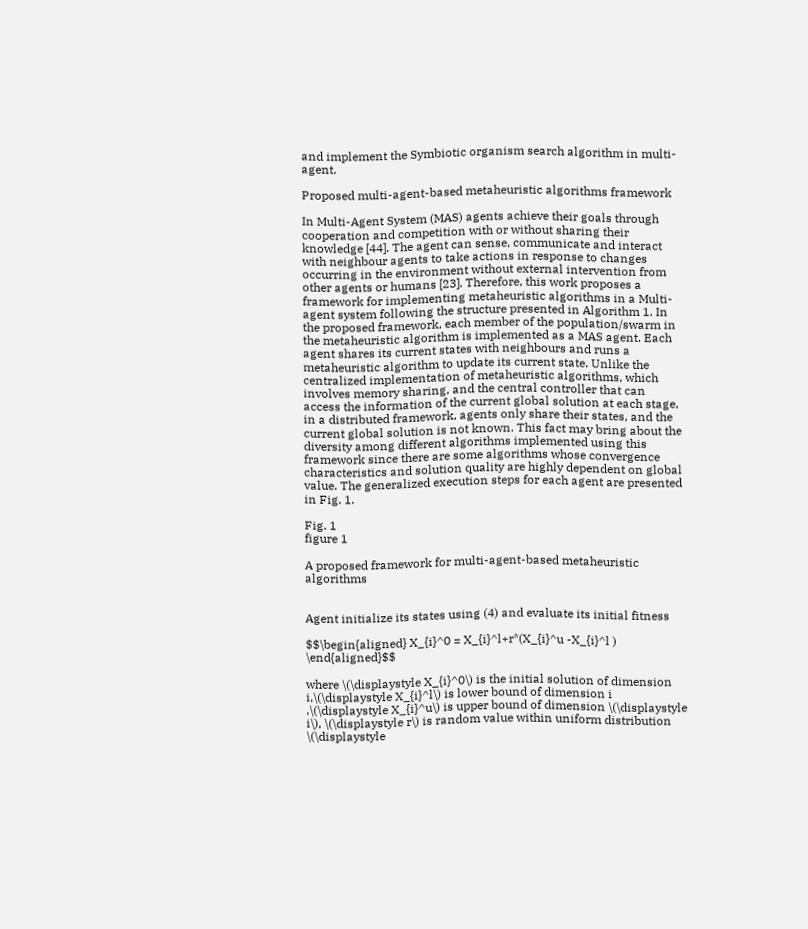and implement the Symbiotic organism search algorithm in multi-agent.

Proposed multi-agent-based metaheuristic algorithms framework

In Multi-Agent System (MAS) agents achieve their goals through cooperation and competition with or without sharing their knowledge [44]. The agent can sense, communicate and interact with neighbour agents to take actions in response to changes occurring in the environment without external intervention from other agents or humans [23]. Therefore, this work proposes a framework for implementing metaheuristic algorithms in a Multi-agent system following the structure presented in Algorithm 1. In the proposed framework, each member of the population/swarm in the metaheuristic algorithm is implemented as a MAS agent. Each agent shares its current states with neighbours and runs a metaheuristic algorithm to update its current state. Unlike the centralized implementation of metaheuristic algorithms, which involves memory sharing, and the central controller that can access the information of the current global solution at each stage, in a distributed framework, agents only share their states, and the current global solution is not known. This fact may bring about the diversity among different algorithms implemented using this framework since there are some algorithms whose convergence characteristics and solution quality are highly dependent on global value. The generalized execution steps for each agent are presented in Fig. 1.

Fig. 1
figure 1

A proposed framework for multi-agent-based metaheuristic algorithms


Agent initialize its states using (4) and evaluate its initial fitness

$$\begin{aligned} X_{i}^0 = X_{i}^l+r*(X_{i}^u -X_{i}^l ) \end{aligned}$$

where \(\displaystyle X_{i}^0\) is the initial solution of dimension i,\(\displaystyle X_{i}^l\) is lower bound of dimension i ,\(\displaystyle X_{i}^u\) is upper bound of dimension \(\displaystyle i\), \(\displaystyle r\) is random value within uniform distribution \(\displaystyle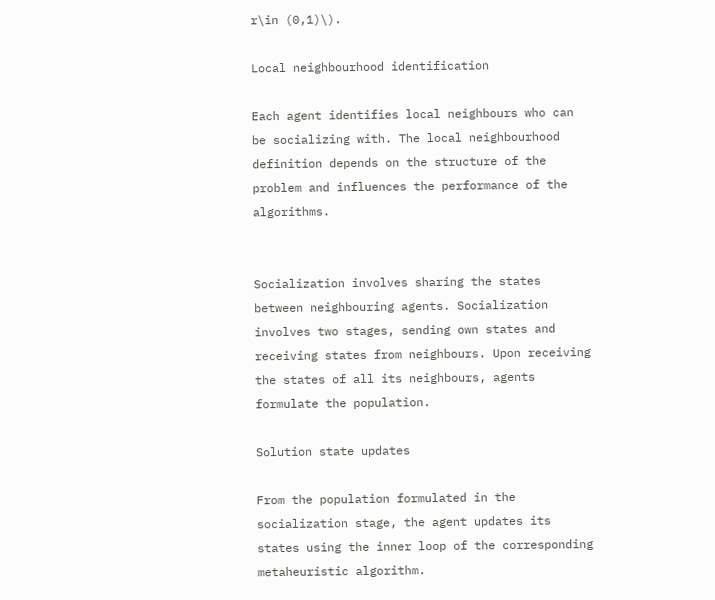r\in (0,1)\).

Local neighbourhood identification

Each agent identifies local neighbours who can be socializing with. The local neighbourhood definition depends on the structure of the problem and influences the performance of the algorithms.


Socialization involves sharing the states between neighbouring agents. Socialization involves two stages, sending own states and receiving states from neighbours. Upon receiving the states of all its neighbours, agents formulate the population.

Solution state updates

From the population formulated in the socialization stage, the agent updates its states using the inner loop of the corresponding metaheuristic algorithm.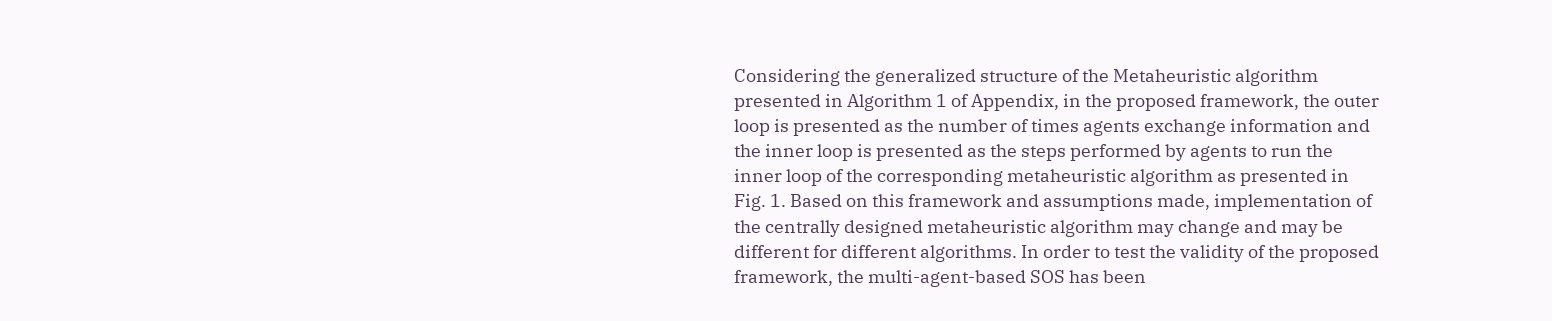Considering the generalized structure of the Metaheuristic algorithm presented in Algorithm 1 of Appendix, in the proposed framework, the outer loop is presented as the number of times agents exchange information and the inner loop is presented as the steps performed by agents to run the inner loop of the corresponding metaheuristic algorithm as presented in Fig. 1. Based on this framework and assumptions made, implementation of the centrally designed metaheuristic algorithm may change and may be different for different algorithms. In order to test the validity of the proposed framework, the multi-agent-based SOS has been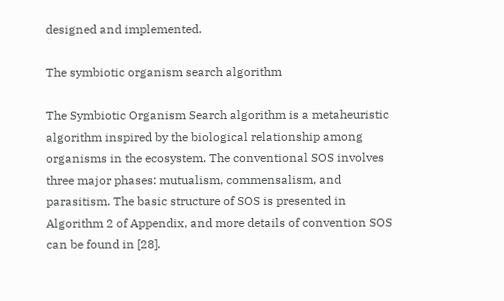designed and implemented.

The symbiotic organism search algorithm

The Symbiotic Organism Search algorithm is a metaheuristic algorithm inspired by the biological relationship among organisms in the ecosystem. The conventional SOS involves three major phases: mutualism, commensalism, and parasitism. The basic structure of SOS is presented in Algorithm 2 of Appendix, and more details of convention SOS can be found in [28].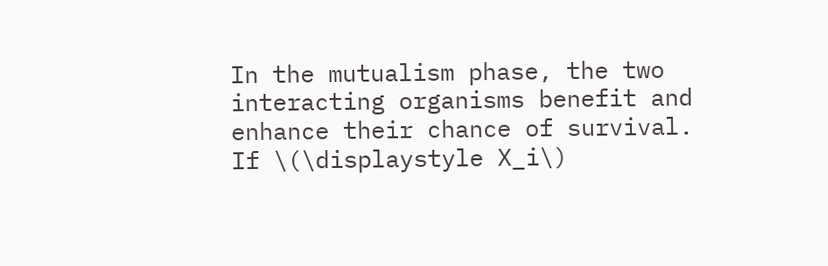In the mutualism phase, the two interacting organisms benefit and enhance their chance of survival. If \(\displaystyle X_i\)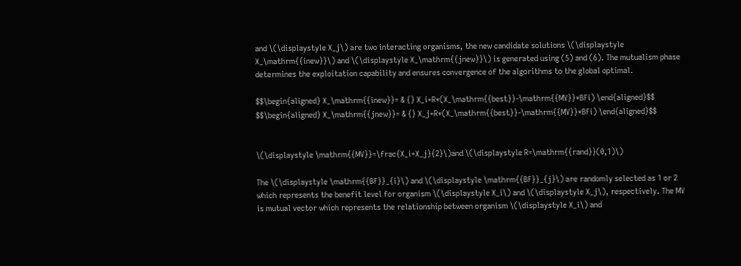and \(\displaystyle X_j\) are two interacting organisms, the new candidate solutions \(\displaystyle X_\mathrm{{inew}}\) and \(\displaystyle X_\mathrm{{jnew}}\) is generated using (5) and (6). The mutualism phase determines the exploitation capability and ensures convergence of the algorithms to the global optimal.

$$\begin{aligned} X_\mathrm{{inew}}= & {} X_i+R*(X_\mathrm{{best}}-\mathrm{{MV}}*BFi) \end{aligned}$$
$$\begin{aligned} X_\mathrm{{jnew}}= & {} X_j+R*(X_\mathrm{{best}}-\mathrm{{MV}}*BFi) \end{aligned}$$


\(\displaystyle \mathrm{{MV}}=\frac{X_i+X_j}{2}\)and \(\displaystyle R=\mathrm{{rand}}(0,1)\)

The \(\displaystyle \mathrm{{BF}}_{i}\) and \(\displaystyle \mathrm{{BF}}_{j}\) are randomly selected as 1 or 2 which represents the benefit level for organism \(\displaystyle X_i\) and \(\displaystyle X_j\), respectively. The MV is mutual vector which represents the relationship between organism \(\displaystyle X_i\) and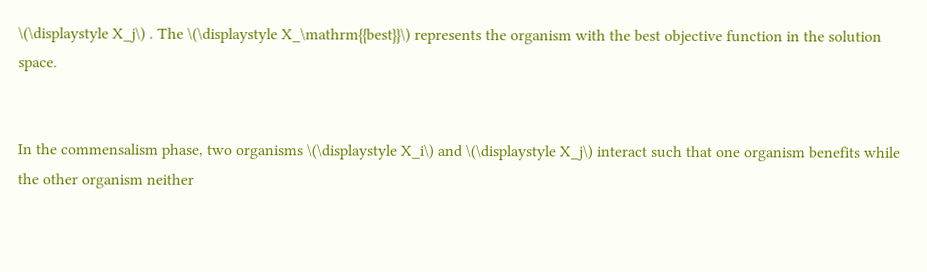\(\displaystyle X_j\) . The \(\displaystyle X_\mathrm{{best}}\) represents the organism with the best objective function in the solution space.


In the commensalism phase, two organisms \(\displaystyle X_i\) and \(\displaystyle X_j\) interact such that one organism benefits while the other organism neither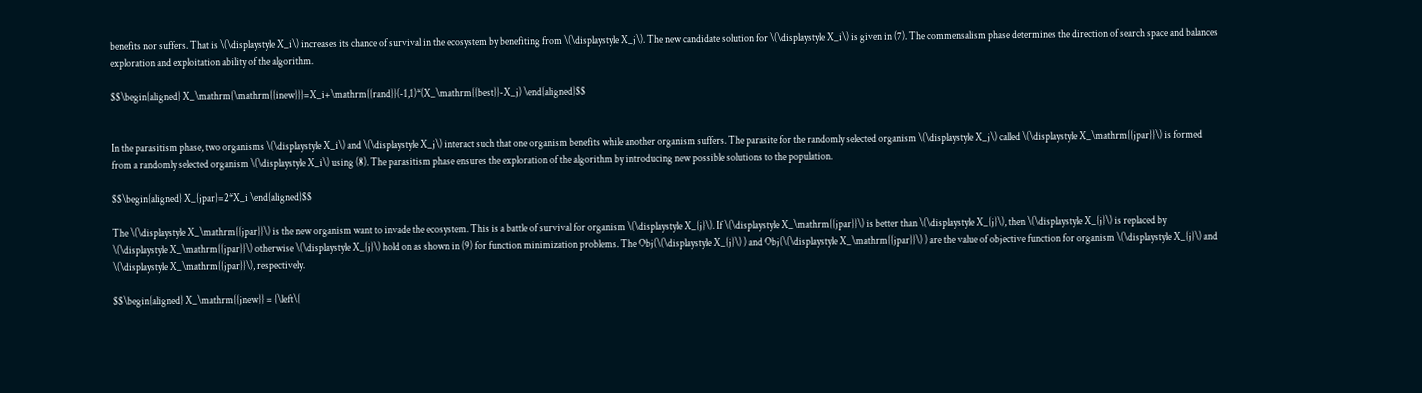benefits nor suffers. That is \(\displaystyle X_i\) increases its chance of survival in the ecosystem by benefiting from \(\displaystyle X_j\). The new candidate solution for \(\displaystyle X_i\) is given in (7). The commensalism phase determines the direction of search space and balances exploration and exploitation ability of the algorithm.

$$\begin{aligned} X_\mathrm{\mathrm{{inew}}}=X_i+\mathrm{{rand}}(-1,1)*(X_\mathrm{{best}}-X_j) \end{aligned}$$


In the parasitism phase, two organisms \(\displaystyle X_i\) and \(\displaystyle X_j\) interact such that one organism benefits while another organism suffers. The parasite for the randomly selected organism \(\displaystyle X_j\) called \(\displaystyle X_\mathrm{{jpar}}\) is formed from a randomly selected organism \(\displaystyle X_i\) using (8). The parasitism phase ensures the exploration of the algorithm by introducing new possible solutions to the population.

$$\begin{aligned} X_{jpar}=2*X_i \end{aligned}$$

The \(\displaystyle X_\mathrm{{jpar}}\) is the new organism want to invade the ecosystem. This is a battle of survival for organism \(\displaystyle X_{j}\). If \(\displaystyle X_\mathrm{{jpar}}\) is better than \(\displaystyle X_{j}\), then \(\displaystyle X_{j}\) is replaced by \(\displaystyle X_\mathrm{{jpar}}\) otherwise \(\displaystyle X_{j}\) hold on as shown in (9) for function minimization problems. The Obj(\(\displaystyle X_{j}\) ) and Obj(\(\displaystyle X_\mathrm{{jpar}}\) ) are the value of objective function for organism \(\displaystyle X_{j}\) and \(\displaystyle X_\mathrm{{jpar}}\), respectively.

$$\begin{aligned} X_\mathrm{{jnew}} = {\left\{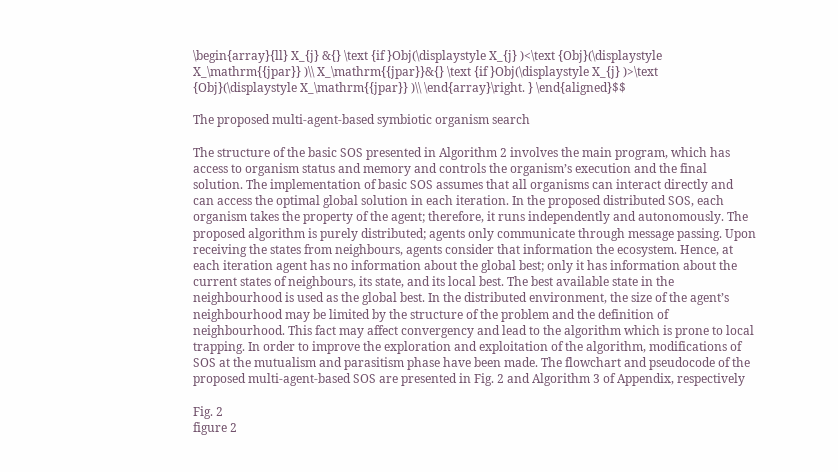\begin{array}{ll} X_{j} &{} \text {if }Obj(\displaystyle X_{j} )<\text {Obj}(\displaystyle X_\mathrm{{jpar}} )\\ X_\mathrm{{jpar}}&{} \text {if }Obj(\displaystyle X_{j} )>\text {Obj}(\displaystyle X_\mathrm{{jpar}} )\\ \end{array}\right. } \end{aligned}$$

The proposed multi-agent-based symbiotic organism search

The structure of the basic SOS presented in Algorithm 2 involves the main program, which has access to organism status and memory and controls the organism’s execution and the final solution. The implementation of basic SOS assumes that all organisms can interact directly and can access the optimal global solution in each iteration. In the proposed distributed SOS, each organism takes the property of the agent; therefore, it runs independently and autonomously. The proposed algorithm is purely distributed; agents only communicate through message passing. Upon receiving the states from neighbours, agents consider that information the ecosystem. Hence, at each iteration agent has no information about the global best; only it has information about the current states of neighbours, its state, and its local best. The best available state in the neighbourhood is used as the global best. In the distributed environment, the size of the agent’s neighbourhood may be limited by the structure of the problem and the definition of neighbourhood. This fact may affect convergency and lead to the algorithm which is prone to local trapping. In order to improve the exploration and exploitation of the algorithm, modifications of SOS at the mutualism and parasitism phase have been made. The flowchart and pseudocode of the proposed multi-agent-based SOS are presented in Fig. 2 and Algorithm 3 of Appendix, respectively

Fig. 2
figure 2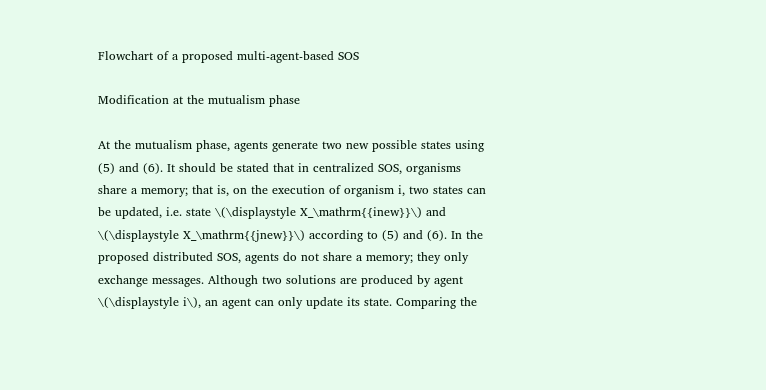Flowchart of a proposed multi-agent-based SOS

Modification at the mutualism phase

At the mutualism phase, agents generate two new possible states using (5) and (6). It should be stated that in centralized SOS, organisms share a memory; that is, on the execution of organism i, two states can be updated, i.e. state \(\displaystyle X_\mathrm{{inew}}\) and \(\displaystyle X_\mathrm{{jnew}}\) according to (5) and (6). In the proposed distributed SOS, agents do not share a memory; they only exchange messages. Although two solutions are produced by agent \(\displaystyle i\), an agent can only update its state. Comparing the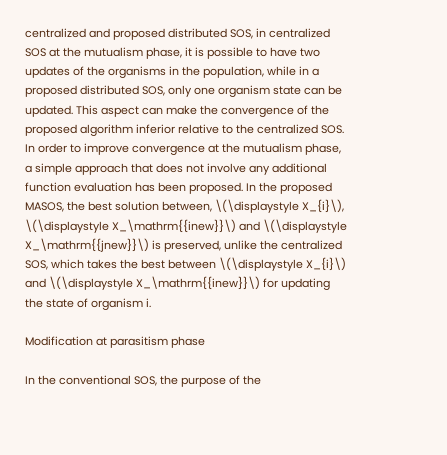centralized and proposed distributed SOS, in centralized SOS at the mutualism phase, it is possible to have two updates of the organisms in the population, while in a proposed distributed SOS, only one organism state can be updated. This aspect can make the convergence of the proposed algorithm inferior relative to the centralized SOS. In order to improve convergence at the mutualism phase, a simple approach that does not involve any additional function evaluation has been proposed. In the proposed MASOS, the best solution between, \(\displaystyle X_{i}\), \(\displaystyle X_\mathrm{{inew}}\) and \(\displaystyle X_\mathrm{{jnew}}\) is preserved, unlike the centralized SOS, which takes the best between \(\displaystyle X_{i}\) and \(\displaystyle X_\mathrm{{inew}}\) for updating the state of organism i.

Modification at parasitism phase

In the conventional SOS, the purpose of the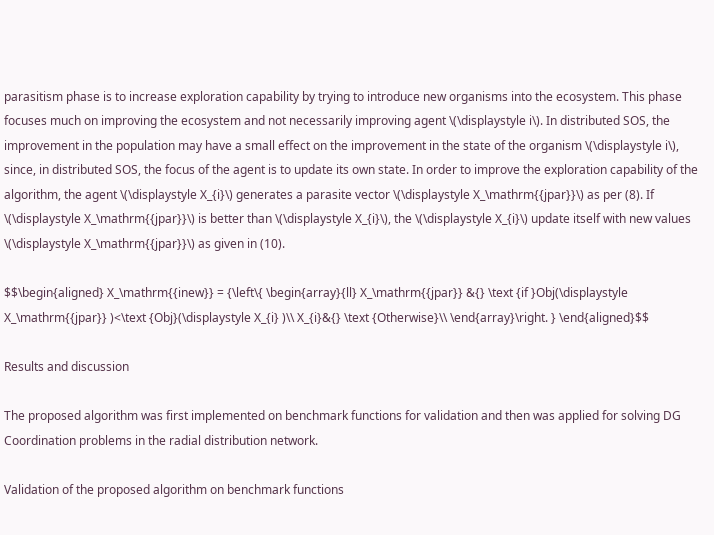parasitism phase is to increase exploration capability by trying to introduce new organisms into the ecosystem. This phase focuses much on improving the ecosystem and not necessarily improving agent \(\displaystyle i\). In distributed SOS, the improvement in the population may have a small effect on the improvement in the state of the organism \(\displaystyle i\), since, in distributed SOS, the focus of the agent is to update its own state. In order to improve the exploration capability of the algorithm, the agent \(\displaystyle X_{i}\) generates a parasite vector \(\displaystyle X_\mathrm{{jpar}}\) as per (8). If \(\displaystyle X_\mathrm{{jpar}}\) is better than \(\displaystyle X_{i}\), the \(\displaystyle X_{i}\) update itself with new values \(\displaystyle X_\mathrm{{jpar}}\) as given in (10).

$$\begin{aligned} X_\mathrm{{inew}} = {\left\{ \begin{array}{ll} X_\mathrm{{jpar}} &{} \text {if }Obj(\displaystyle X_\mathrm{{jpar}} )<\text {Obj}(\displaystyle X_{i} )\\ X_{i}&{} \text {Otherwise}\\ \end{array}\right. } \end{aligned}$$

Results and discussion

The proposed algorithm was first implemented on benchmark functions for validation and then was applied for solving DG Coordination problems in the radial distribution network.

Validation of the proposed algorithm on benchmark functions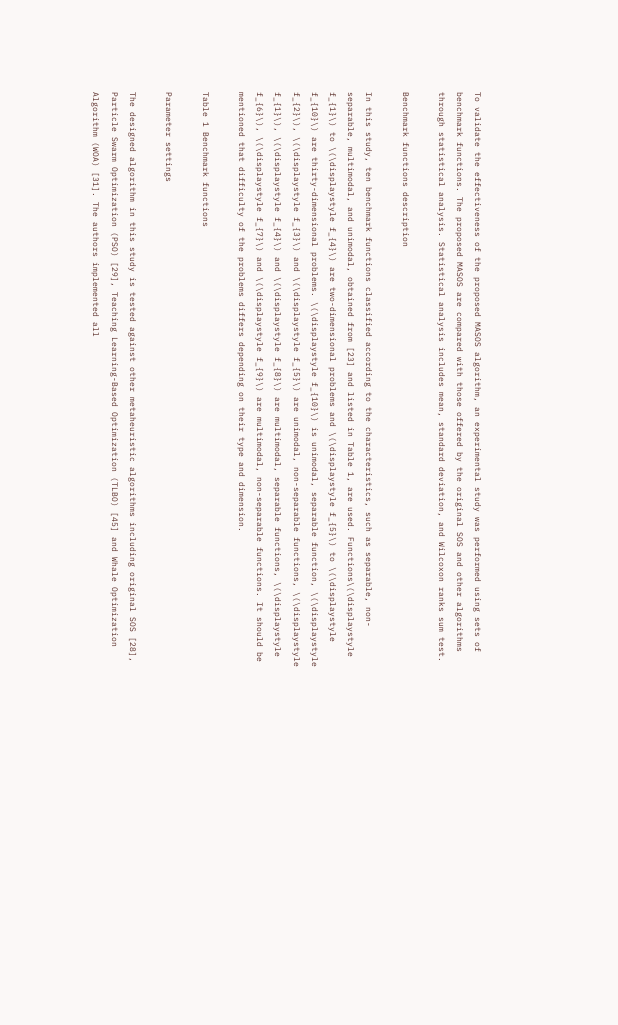To validate the effectiveness of the proposed MASOS algorithm, an experimental study was performed using sets of benchmark functions. The proposed MASOS are compared with those offered by the original SOS and other algorithms through statistical analysis. Statistical analysis includes mean, standard deviation, and Wilcoxon ranks sum test.

Benchmark functions description

In this study, ten benchmark functions classified according to the characteristics, such as separable, non-separable, multimodal, and unimodal, obtained from [23] and listed in Table 1, are used. Functions\(\displaystyle f_{1}\) to \(\displaystyle f_{4}\) are two-dimensional problems and \(\displaystyle f_{5}\) to \(\displaystyle f_{10}\) are thirty-dimensional problems. \(\displaystyle f_{10}\) is unimodal, separable function, \(\displaystyle f_{2}\), \(\displaystyle f_{3}\) and \(\displaystyle f_{5}\) are unimodal, non-separable functions, \(\displaystyle f_{1}\), \(\displaystyle f_{4}\) and \(\displaystyle f_{8}\) are multimodal, separable functions, \(\displaystyle f_{6}\), \(\displaystyle f_{7}\) and \(\displaystyle f_{9}\) are multimodal, non-separable functions. It should be mentioned that difficulty of the problems differs depending on their type and dimension.

Table 1 Benchmark functions

Parameter settings

The designed algorithm in this study is tested against other metaheuristic algorithms including original SOS [28], Particle Swarm Optimization (PSO) [29], Teaching Learning-Based Optimization (TLBO) [45] and Whale Optimization Algorithm (WOA) [31]. The authors implemented all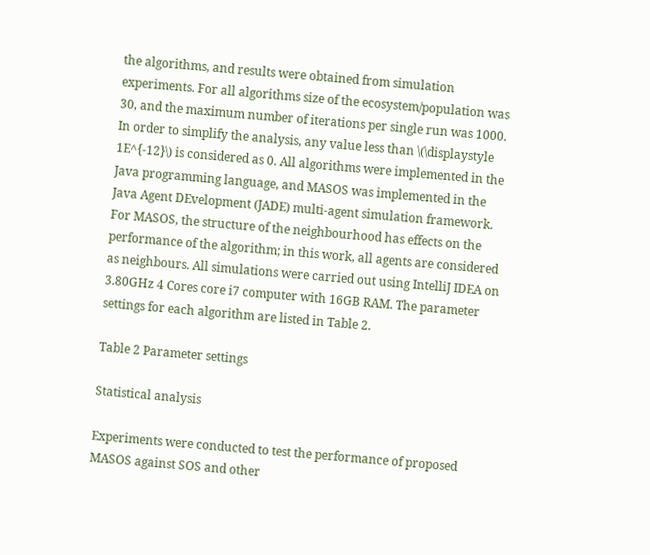the algorithms, and results were obtained from simulation experiments. For all algorithms size of the ecosystem/population was 30, and the maximum number of iterations per single run was 1000. In order to simplify the analysis, any value less than \(\displaystyle 1E^{-12}\) is considered as 0. All algorithms were implemented in the Java programming language, and MASOS was implemented in the Java Agent DEvelopment (JADE) multi-agent simulation framework. For MASOS, the structure of the neighbourhood has effects on the performance of the algorithm; in this work, all agents are considered as neighbours. All simulations were carried out using IntelliJ IDEA on 3.80GHz 4 Cores core i7 computer with 16GB RAM. The parameter settings for each algorithm are listed in Table 2.

Table 2 Parameter settings

Statistical analysis

Experiments were conducted to test the performance of proposed MASOS against SOS and other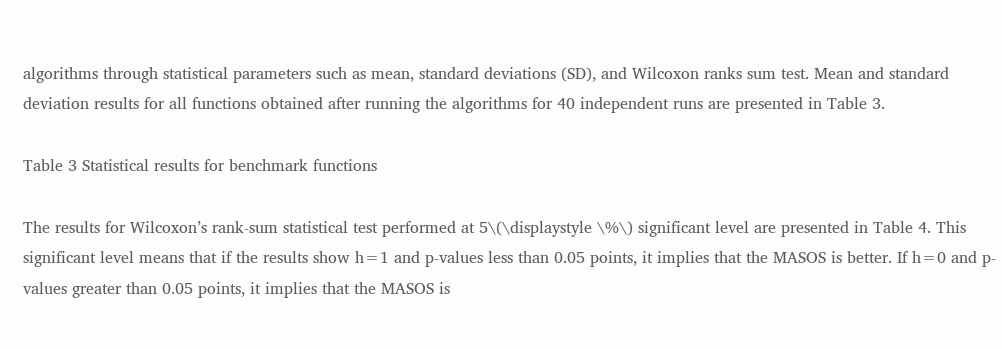algorithms through statistical parameters such as mean, standard deviations (SD), and Wilcoxon ranks sum test. Mean and standard deviation results for all functions obtained after running the algorithms for 40 independent runs are presented in Table 3.

Table 3 Statistical results for benchmark functions

The results for Wilcoxon’s rank-sum statistical test performed at 5\(\displaystyle \%\) significant level are presented in Table 4. This significant level means that if the results show h=1 and p-values less than 0.05 points, it implies that the MASOS is better. If h=0 and p-values greater than 0.05 points, it implies that the MASOS is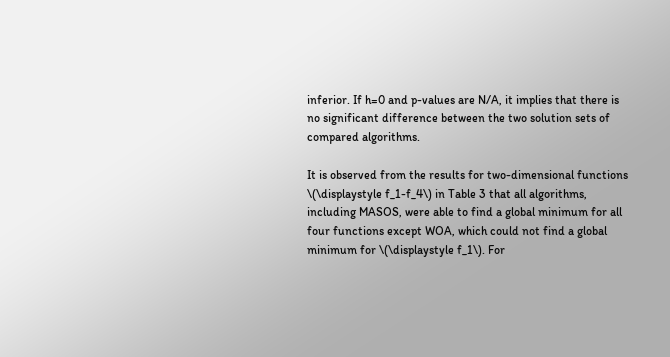inferior. If h=0 and p-values are N/A, it implies that there is no significant difference between the two solution sets of compared algorithms.

It is observed from the results for two-dimensional functions \(\displaystyle f_1-f_4\) in Table 3 that all algorithms, including MASOS, were able to find a global minimum for all four functions except WOA, which could not find a global minimum for \(\displaystyle f_1\). For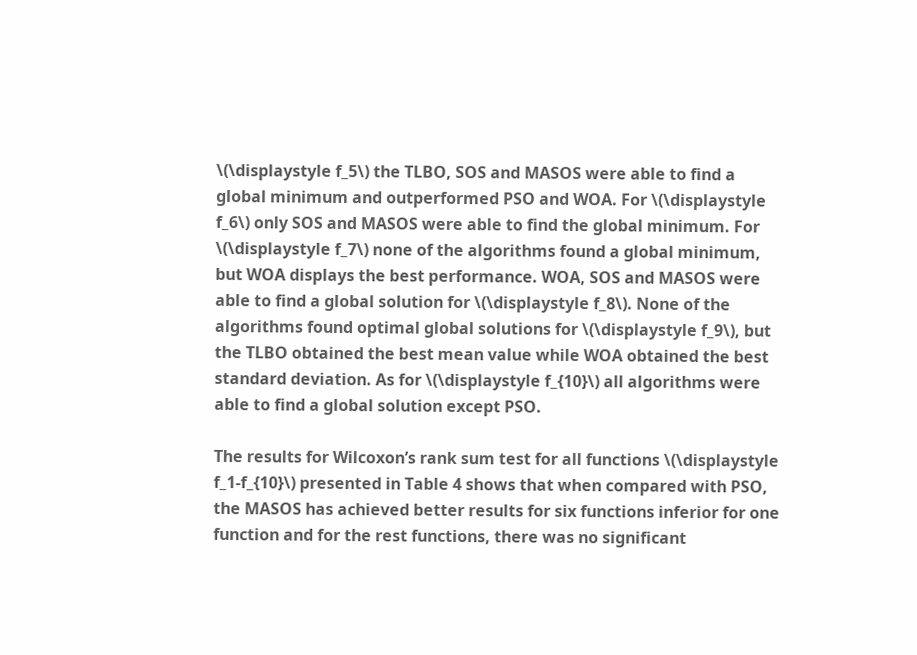\(\displaystyle f_5\) the TLBO, SOS and MASOS were able to find a global minimum and outperformed PSO and WOA. For \(\displaystyle f_6\) only SOS and MASOS were able to find the global minimum. For \(\displaystyle f_7\) none of the algorithms found a global minimum, but WOA displays the best performance. WOA, SOS and MASOS were able to find a global solution for \(\displaystyle f_8\). None of the algorithms found optimal global solutions for \(\displaystyle f_9\), but the TLBO obtained the best mean value while WOA obtained the best standard deviation. As for \(\displaystyle f_{10}\) all algorithms were able to find a global solution except PSO.

The results for Wilcoxon’s rank sum test for all functions \(\displaystyle f_1-f_{10}\) presented in Table 4 shows that when compared with PSO, the MASOS has achieved better results for six functions inferior for one function and for the rest functions, there was no significant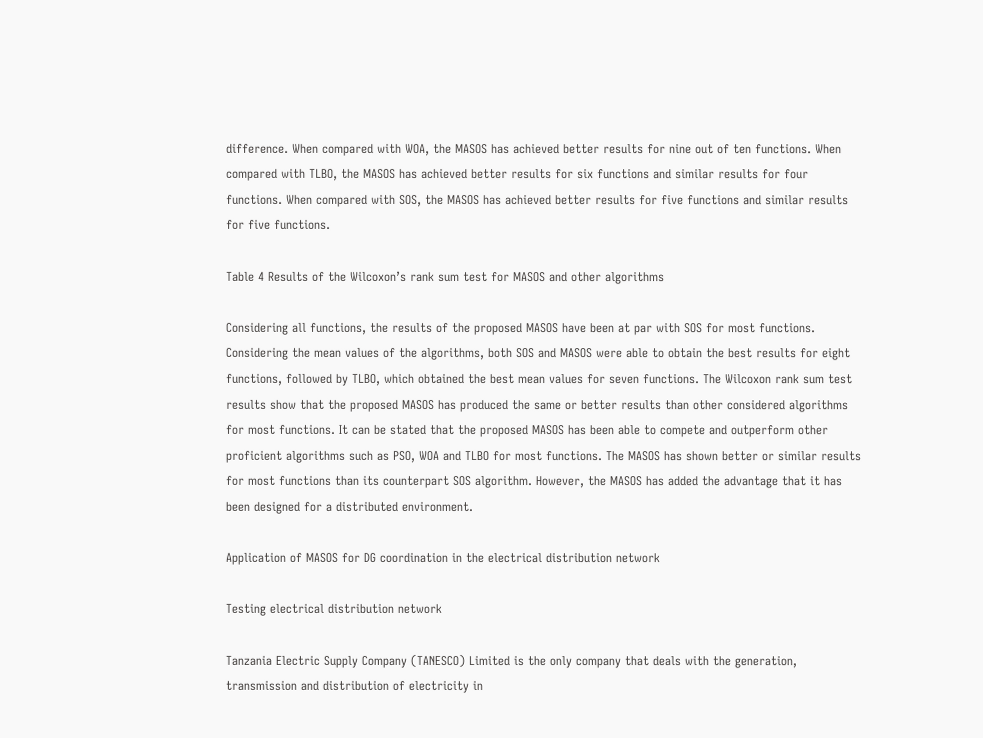difference. When compared with WOA, the MASOS has achieved better results for nine out of ten functions. When compared with TLBO, the MASOS has achieved better results for six functions and similar results for four functions. When compared with SOS, the MASOS has achieved better results for five functions and similar results for five functions.

Table 4 Results of the Wilcoxon’s rank sum test for MASOS and other algorithms

Considering all functions, the results of the proposed MASOS have been at par with SOS for most functions. Considering the mean values of the algorithms, both SOS and MASOS were able to obtain the best results for eight functions, followed by TLBO, which obtained the best mean values for seven functions. The Wilcoxon rank sum test results show that the proposed MASOS has produced the same or better results than other considered algorithms for most functions. It can be stated that the proposed MASOS has been able to compete and outperform other proficient algorithms such as PSO, WOA and TLBO for most functions. The MASOS has shown better or similar results for most functions than its counterpart SOS algorithm. However, the MASOS has added the advantage that it has been designed for a distributed environment.

Application of MASOS for DG coordination in the electrical distribution network

Testing electrical distribution network

Tanzania Electric Supply Company (TANESCO) Limited is the only company that deals with the generation, transmission and distribution of electricity in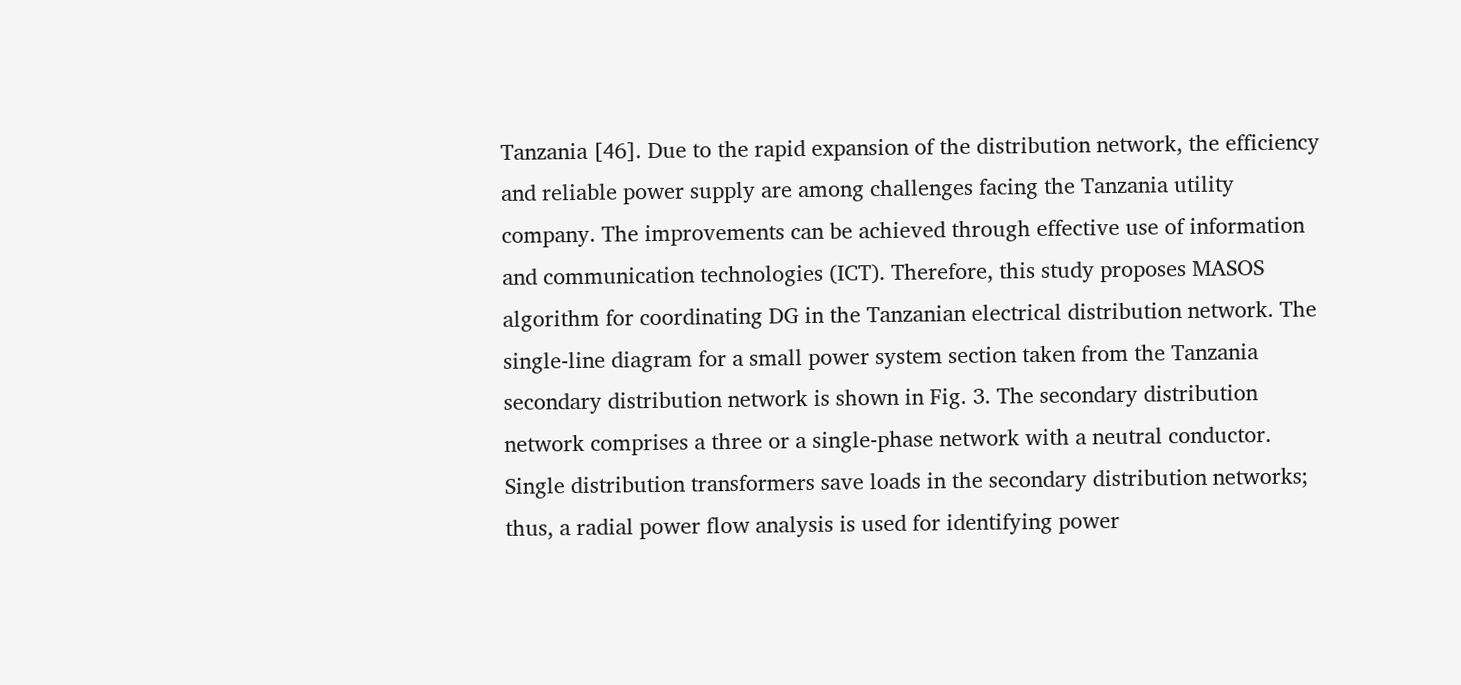Tanzania [46]. Due to the rapid expansion of the distribution network, the efficiency and reliable power supply are among challenges facing the Tanzania utility company. The improvements can be achieved through effective use of information and communication technologies (ICT). Therefore, this study proposes MASOS algorithm for coordinating DG in the Tanzanian electrical distribution network. The single-line diagram for a small power system section taken from the Tanzania secondary distribution network is shown in Fig. 3. The secondary distribution network comprises a three or a single-phase network with a neutral conductor. Single distribution transformers save loads in the secondary distribution networks; thus, a radial power flow analysis is used for identifying power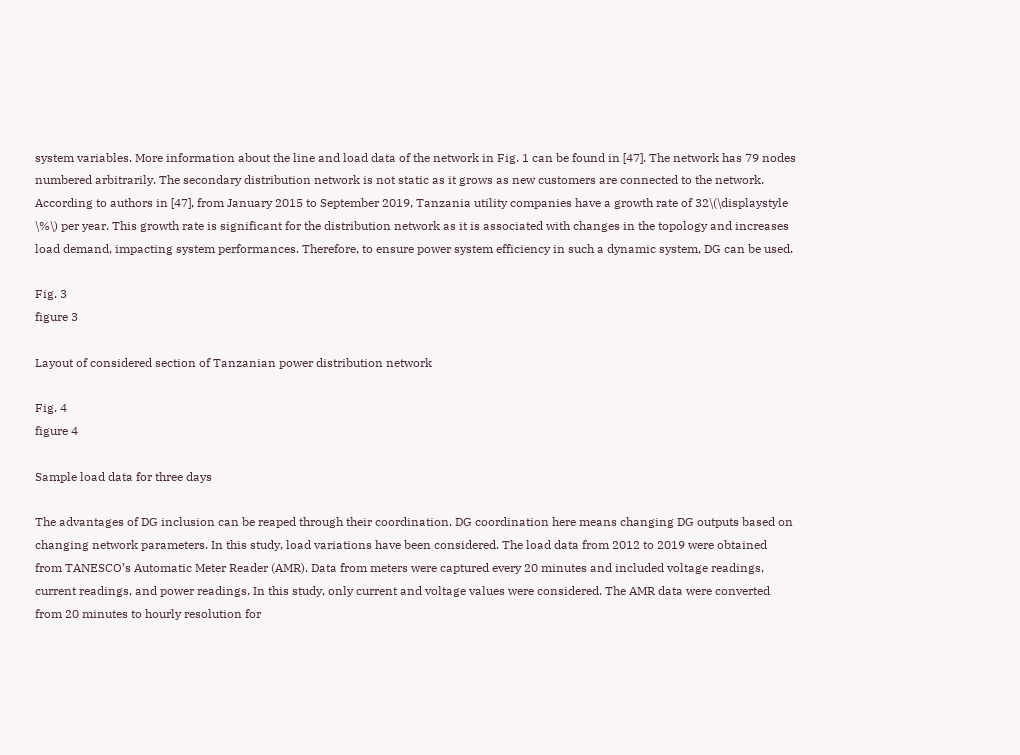system variables. More information about the line and load data of the network in Fig. 1 can be found in [47]. The network has 79 nodes numbered arbitrarily. The secondary distribution network is not static as it grows as new customers are connected to the network. According to authors in [47], from January 2015 to September 2019, Tanzania utility companies have a growth rate of 32\(\displaystyle \%\) per year. This growth rate is significant for the distribution network as it is associated with changes in the topology and increases load demand, impacting system performances. Therefore, to ensure power system efficiency in such a dynamic system, DG can be used.

Fig. 3
figure 3

Layout of considered section of Tanzanian power distribution network

Fig. 4
figure 4

Sample load data for three days

The advantages of DG inclusion can be reaped through their coordination. DG coordination here means changing DG outputs based on changing network parameters. In this study, load variations have been considered. The load data from 2012 to 2019 were obtained from TANESCO’s Automatic Meter Reader (AMR). Data from meters were captured every 20 minutes and included voltage readings, current readings, and power readings. In this study, only current and voltage values were considered. The AMR data were converted from 20 minutes to hourly resolution for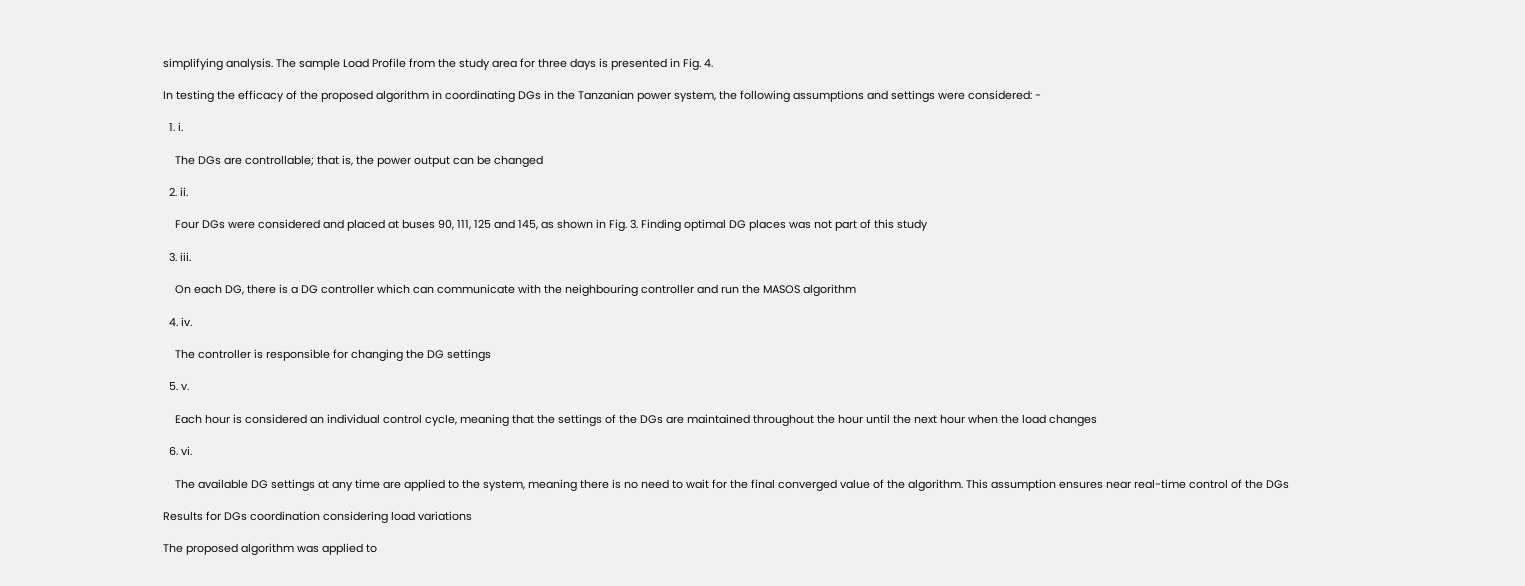simplifying analysis. The sample Load Profile from the study area for three days is presented in Fig. 4.

In testing the efficacy of the proposed algorithm in coordinating DGs in the Tanzanian power system, the following assumptions and settings were considered: -

  1. i.

    The DGs are controllable; that is, the power output can be changed

  2. ii.

    Four DGs were considered and placed at buses 90, 111, 125 and 145, as shown in Fig. 3. Finding optimal DG places was not part of this study

  3. iii.

    On each DG, there is a DG controller which can communicate with the neighbouring controller and run the MASOS algorithm

  4. iv.

    The controller is responsible for changing the DG settings

  5. v.

    Each hour is considered an individual control cycle, meaning that the settings of the DGs are maintained throughout the hour until the next hour when the load changes

  6. vi.

    The available DG settings at any time are applied to the system, meaning there is no need to wait for the final converged value of the algorithm. This assumption ensures near real-time control of the DGs

Results for DGs coordination considering load variations

The proposed algorithm was applied to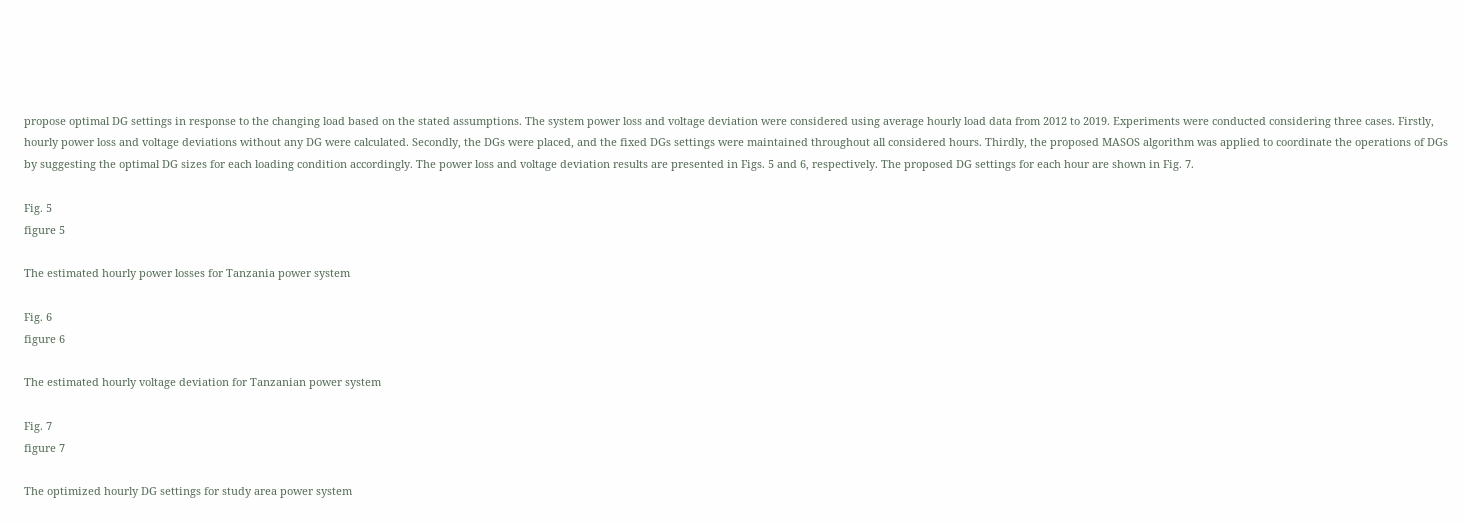propose optimal DG settings in response to the changing load based on the stated assumptions. The system power loss and voltage deviation were considered using average hourly load data from 2012 to 2019. Experiments were conducted considering three cases. Firstly, hourly power loss and voltage deviations without any DG were calculated. Secondly, the DGs were placed, and the fixed DGs settings were maintained throughout all considered hours. Thirdly, the proposed MASOS algorithm was applied to coordinate the operations of DGs by suggesting the optimal DG sizes for each loading condition accordingly. The power loss and voltage deviation results are presented in Figs. 5 and 6, respectively. The proposed DG settings for each hour are shown in Fig. 7.

Fig. 5
figure 5

The estimated hourly power losses for Tanzania power system

Fig. 6
figure 6

The estimated hourly voltage deviation for Tanzanian power system

Fig. 7
figure 7

The optimized hourly DG settings for study area power system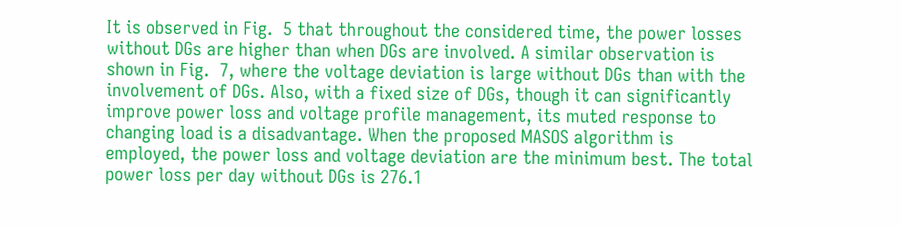It is observed in Fig.  5 that throughout the considered time, the power losses without DGs are higher than when DGs are involved. A similar observation is shown in Fig.  7, where the voltage deviation is large without DGs than with the involvement of DGs. Also, with a fixed size of DGs, though it can significantly improve power loss and voltage profile management, its muted response to changing load is a disadvantage. When the proposed MASOS algorithm is employed, the power loss and voltage deviation are the minimum best. The total power loss per day without DGs is 276.1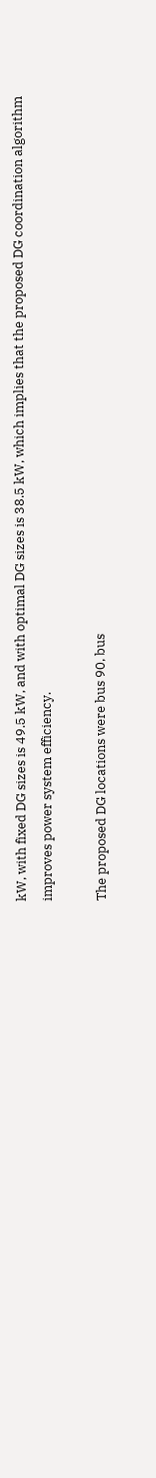kW, with fixed DG sizes is 49.5 kW, and with optimal DG sizes is 38.5 kW, which implies that the proposed DG coordination algorithm improves power system efficiency.

The proposed DG locations were bus 90, bus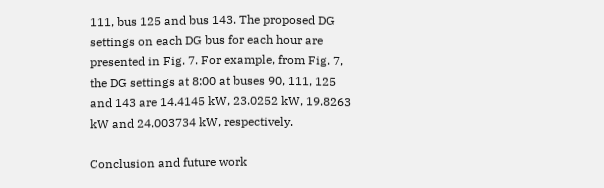111, bus 125 and bus 143. The proposed DG settings on each DG bus for each hour are presented in Fig. 7. For example, from Fig. 7, the DG settings at 8:00 at buses 90, 111, 125 and 143 are 14.4145 kW, 23.0252 kW, 19.8263 kW and 24.003734 kW, respectively.

Conclusion and future work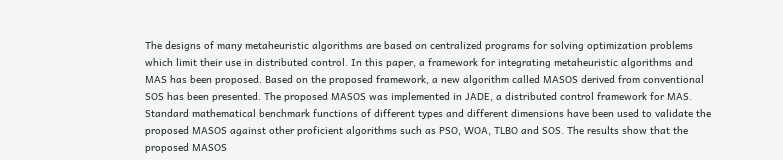The designs of many metaheuristic algorithms are based on centralized programs for solving optimization problems which limit their use in distributed control. In this paper, a framework for integrating metaheuristic algorithms and MAS has been proposed. Based on the proposed framework, a new algorithm called MASOS derived from conventional SOS has been presented. The proposed MASOS was implemented in JADE, a distributed control framework for MAS. Standard mathematical benchmark functions of different types and different dimensions have been used to validate the proposed MASOS against other proficient algorithms such as PSO, WOA, TLBO and SOS. The results show that the proposed MASOS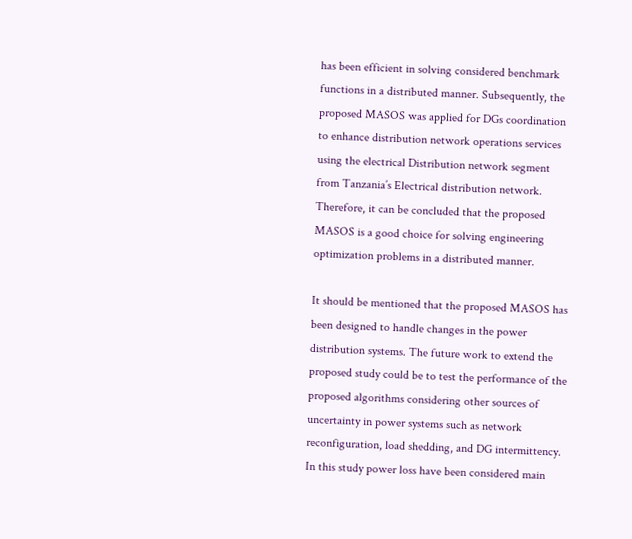has been efficient in solving considered benchmark functions in a distributed manner. Subsequently, the proposed MASOS was applied for DGs coordination to enhance distribution network operations services using the electrical Distribution network segment from Tanzania’s Electrical distribution network. Therefore, it can be concluded that the proposed MASOS is a good choice for solving engineering optimization problems in a distributed manner.

It should be mentioned that the proposed MASOS has been designed to handle changes in the power distribution systems. The future work to extend the proposed study could be to test the performance of the proposed algorithms considering other sources of uncertainty in power systems such as network reconfiguration, load shedding, and DG intermittency. In this study power loss have been considered main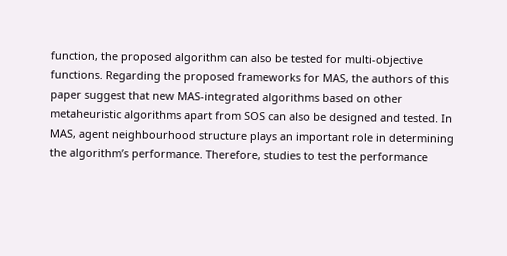function, the proposed algorithm can also be tested for multi-objective functions. Regarding the proposed frameworks for MAS, the authors of this paper suggest that new MAS-integrated algorithms based on other metaheuristic algorithms apart from SOS can also be designed and tested. In MAS, agent neighbourhood structure plays an important role in determining the algorithm’s performance. Therefore, studies to test the performance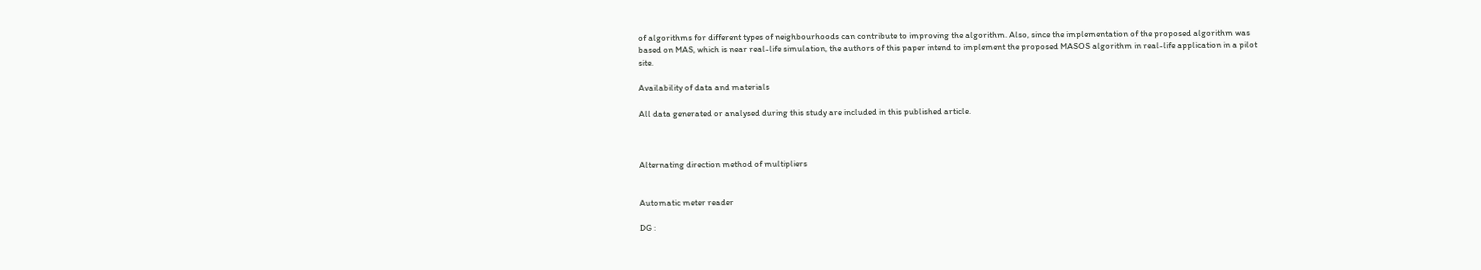of algorithms for different types of neighbourhoods can contribute to improving the algorithm. Also, since the implementation of the proposed algorithm was based on MAS, which is near real-life simulation, the authors of this paper intend to implement the proposed MASOS algorithm in real-life application in a pilot site.

Availability of data and materials

All data generated or analysed during this study are included in this published article.



Alternating direction method of multipliers


Automatic meter reader

DG :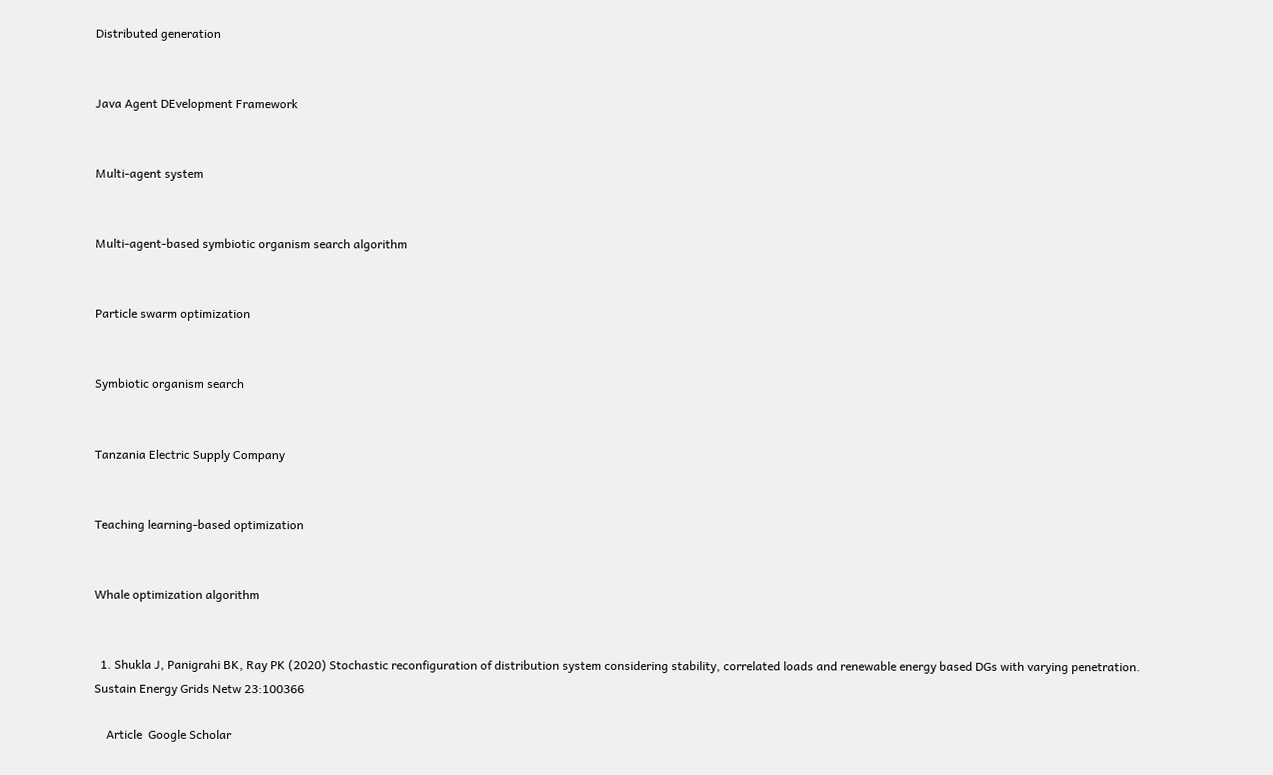Distributed generation


Java Agent DEvelopment Framework


Multi-agent system


Multi-agent-based symbiotic organism search algorithm


Particle swarm optimization


Symbiotic organism search


Tanzania Electric Supply Company


Teaching learning-based optimization


Whale optimization algorithm


  1. Shukla J, Panigrahi BK, Ray PK (2020) Stochastic reconfiguration of distribution system considering stability, correlated loads and renewable energy based DGs with varying penetration. Sustain Energy Grids Netw 23:100366

    Article  Google Scholar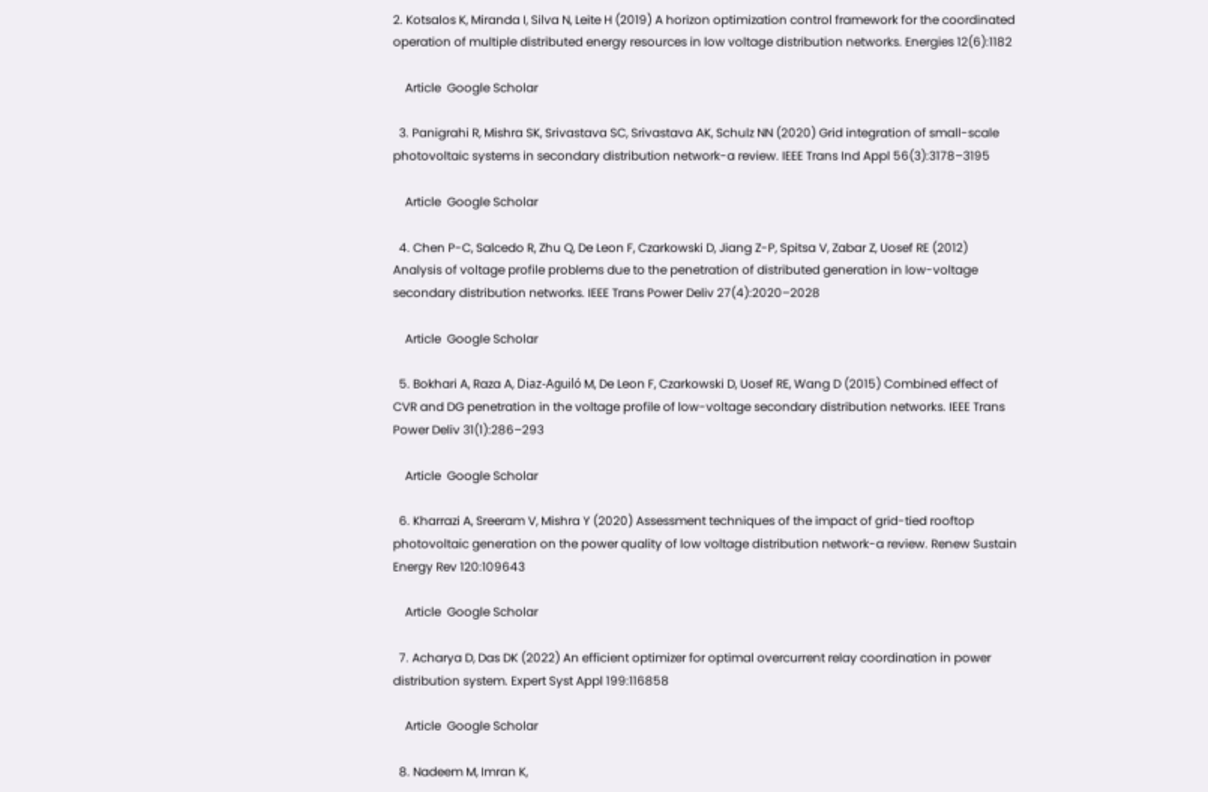2. Kotsalos K, Miranda I, Silva N, Leite H (2019) A horizon optimization control framework for the coordinated operation of multiple distributed energy resources in low voltage distribution networks. Energies 12(6):1182

    Article  Google Scholar

  3. Panigrahi R, Mishra SK, Srivastava SC, Srivastava AK, Schulz NN (2020) Grid integration of small-scale photovoltaic systems in secondary distribution network-a review. IEEE Trans Ind Appl 56(3):3178–3195

    Article  Google Scholar

  4. Chen P-C, Salcedo R, Zhu Q, De Leon F, Czarkowski D, Jiang Z-P, Spitsa V, Zabar Z, Uosef RE (2012) Analysis of voltage profile problems due to the penetration of distributed generation in low-voltage secondary distribution networks. IEEE Trans Power Deliv 27(4):2020–2028

    Article  Google Scholar

  5. Bokhari A, Raza A, Diaz-Aguiló M, De Leon F, Czarkowski D, Uosef RE, Wang D (2015) Combined effect of CVR and DG penetration in the voltage profile of low-voltage secondary distribution networks. IEEE Trans Power Deliv 31(1):286–293

    Article  Google Scholar

  6. Kharrazi A, Sreeram V, Mishra Y (2020) Assessment techniques of the impact of grid-tied rooftop photovoltaic generation on the power quality of low voltage distribution network-a review. Renew Sustain Energy Rev 120:109643

    Article  Google Scholar

  7. Acharya D, Das DK (2022) An efficient optimizer for optimal overcurrent relay coordination in power distribution system. Expert Syst Appl 199:116858

    Article  Google Scholar

  8. Nadeem M, Imran K,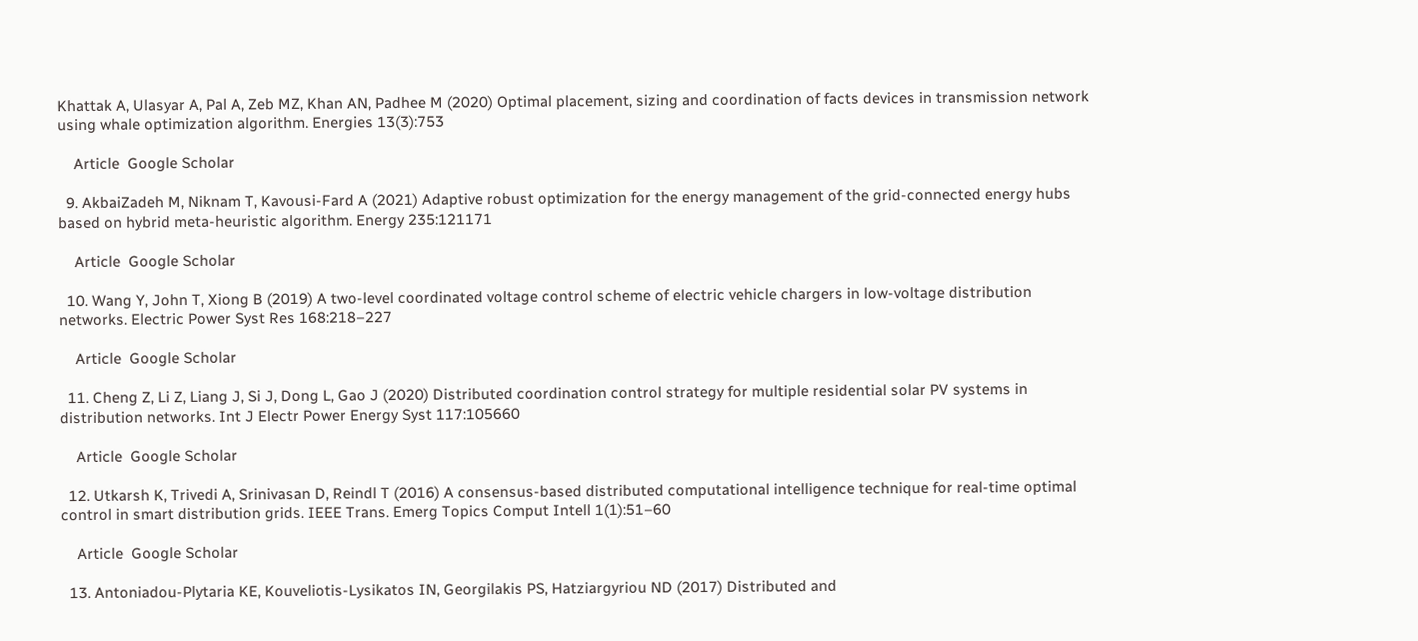Khattak A, Ulasyar A, Pal A, Zeb MZ, Khan AN, Padhee M (2020) Optimal placement, sizing and coordination of facts devices in transmission network using whale optimization algorithm. Energies 13(3):753

    Article  Google Scholar

  9. AkbaiZadeh M, Niknam T, Kavousi-Fard A (2021) Adaptive robust optimization for the energy management of the grid-connected energy hubs based on hybrid meta-heuristic algorithm. Energy 235:121171

    Article  Google Scholar

  10. Wang Y, John T, Xiong B (2019) A two-level coordinated voltage control scheme of electric vehicle chargers in low-voltage distribution networks. Electric Power Syst Res 168:218–227

    Article  Google Scholar

  11. Cheng Z, Li Z, Liang J, Si J, Dong L, Gao J (2020) Distributed coordination control strategy for multiple residential solar PV systems in distribution networks. Int J Electr Power Energy Syst 117:105660

    Article  Google Scholar

  12. Utkarsh K, Trivedi A, Srinivasan D, Reindl T (2016) A consensus-based distributed computational intelligence technique for real-time optimal control in smart distribution grids. IEEE Trans. Emerg Topics Comput Intell 1(1):51–60

    Article  Google Scholar

  13. Antoniadou-Plytaria KE, Kouveliotis-Lysikatos IN, Georgilakis PS, Hatziargyriou ND (2017) Distributed and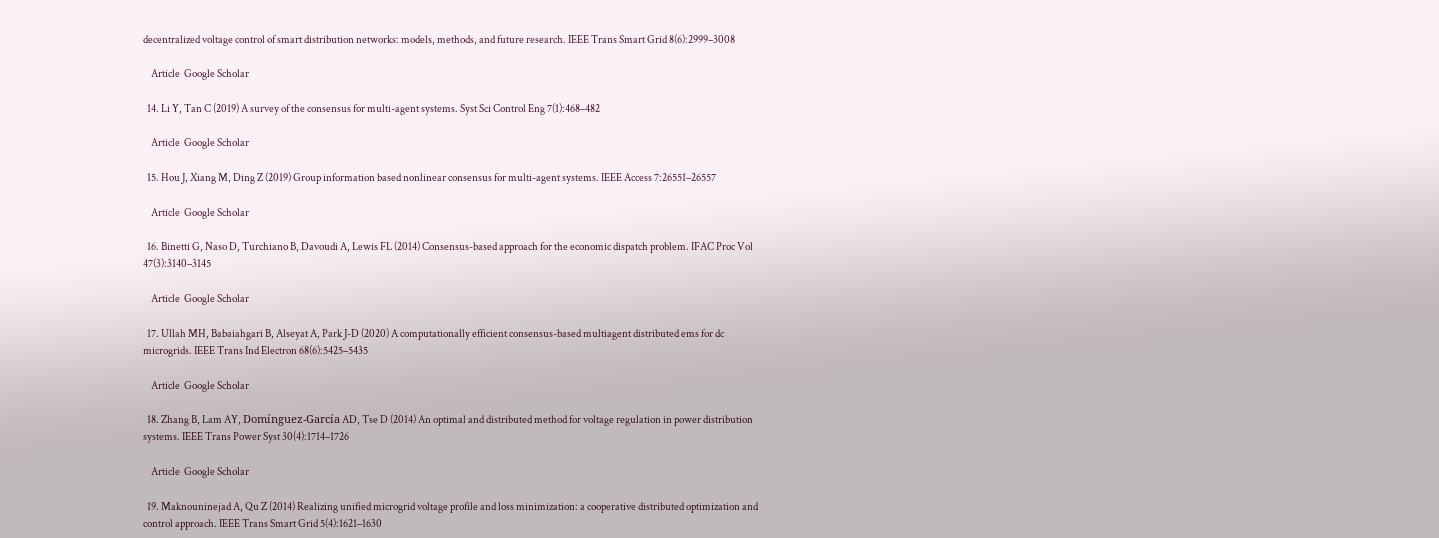decentralized voltage control of smart distribution networks: models, methods, and future research. IEEE Trans Smart Grid 8(6):2999–3008

    Article  Google Scholar

  14. Li Y, Tan C (2019) A survey of the consensus for multi-agent systems. Syst Sci Control Eng 7(1):468–482

    Article  Google Scholar

  15. Hou J, Xiang M, Ding Z (2019) Group information based nonlinear consensus for multi-agent systems. IEEE Access 7:26551–26557

    Article  Google Scholar

  16. Binetti G, Naso D, Turchiano B, Davoudi A, Lewis FL (2014) Consensus-based approach for the economic dispatch problem. IFAC Proc Vol 47(3):3140–3145

    Article  Google Scholar

  17. Ullah MH, Babaiahgari B, Alseyat A, Park J-D (2020) A computationally efficient consensus-based multiagent distributed ems for dc microgrids. IEEE Trans Ind Electron 68(6):5425–5435

    Article  Google Scholar

  18. Zhang B, Lam AY, Domínguez-García AD, Tse D (2014) An optimal and distributed method for voltage regulation in power distribution systems. IEEE Trans Power Syst 30(4):1714–1726

    Article  Google Scholar

  19. Maknouninejad A, Qu Z (2014) Realizing unified microgrid voltage profile and loss minimization: a cooperative distributed optimization and control approach. IEEE Trans Smart Grid 5(4):1621–1630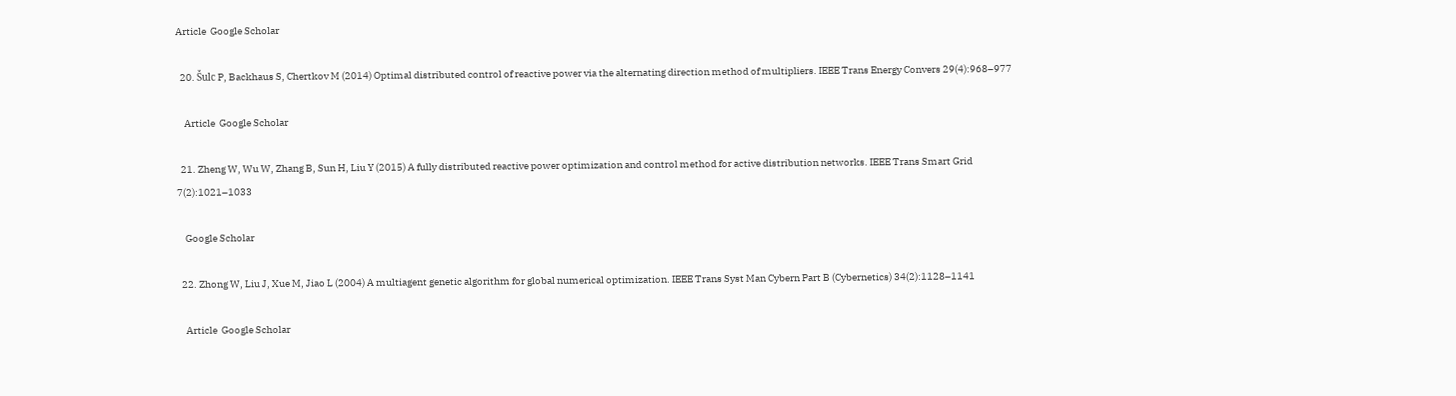Article  Google Scholar

  20. Šulc P, Backhaus S, Chertkov M (2014) Optimal distributed control of reactive power via the alternating direction method of multipliers. IEEE Trans Energy Convers 29(4):968–977

    Article  Google Scholar

  21. Zheng W, Wu W, Zhang B, Sun H, Liu Y (2015) A fully distributed reactive power optimization and control method for active distribution networks. IEEE Trans Smart Grid 7(2):1021–1033

    Google Scholar

  22. Zhong W, Liu J, Xue M, Jiao L (2004) A multiagent genetic algorithm for global numerical optimization. IEEE Trans Syst Man Cybern Part B (Cybernetics) 34(2):1128–1141

    Article  Google Scholar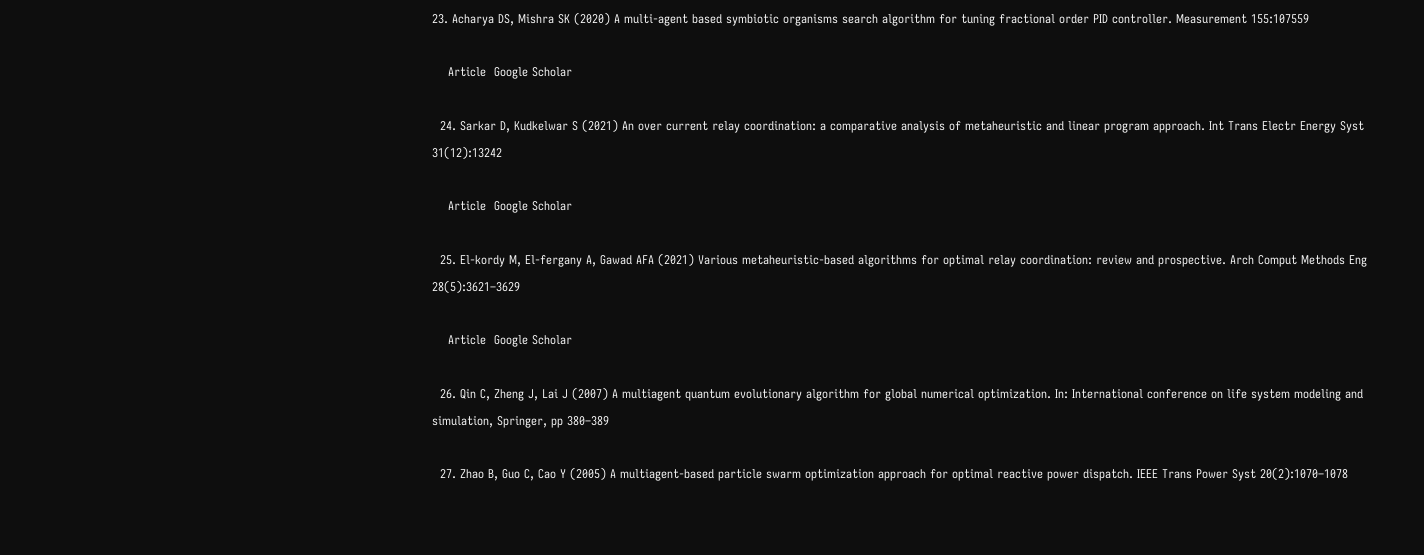23. Acharya DS, Mishra SK (2020) A multi-agent based symbiotic organisms search algorithm for tuning fractional order PID controller. Measurement 155:107559

    Article  Google Scholar

  24. Sarkar D, Kudkelwar S (2021) An over current relay coordination: a comparative analysis of metaheuristic and linear program approach. Int Trans Electr Energy Syst 31(12):13242

    Article  Google Scholar

  25. El-kordy M, El-fergany A, Gawad AFA (2021) Various metaheuristic-based algorithms for optimal relay coordination: review and prospective. Arch Comput Methods Eng 28(5):3621–3629

    Article  Google Scholar

  26. Qin C, Zheng J, Lai J (2007) A multiagent quantum evolutionary algorithm for global numerical optimization. In: International conference on life system modeling and simulation, Springer, pp 380–389

  27. Zhao B, Guo C, Cao Y (2005) A multiagent-based particle swarm optimization approach for optimal reactive power dispatch. IEEE Trans Power Syst 20(2):1070–1078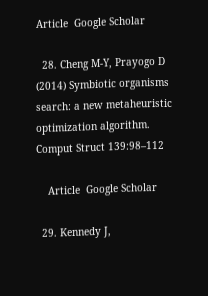Article  Google Scholar

  28. Cheng M-Y, Prayogo D (2014) Symbiotic organisms search: a new metaheuristic optimization algorithm. Comput Struct 139:98–112

    Article  Google Scholar

  29. Kennedy J,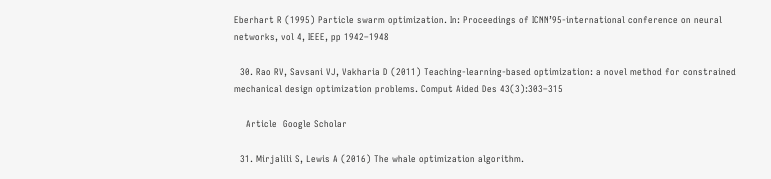Eberhart R (1995) Particle swarm optimization. In: Proceedings of ICNN’95-international conference on neural networks, vol 4, IEEE, pp 1942–1948

  30. Rao RV, Savsani VJ, Vakharia D (2011) Teaching-learning-based optimization: a novel method for constrained mechanical design optimization problems. Comput Aided Des 43(3):303–315

    Article  Google Scholar

  31. Mirjalili S, Lewis A (2016) The whale optimization algorithm.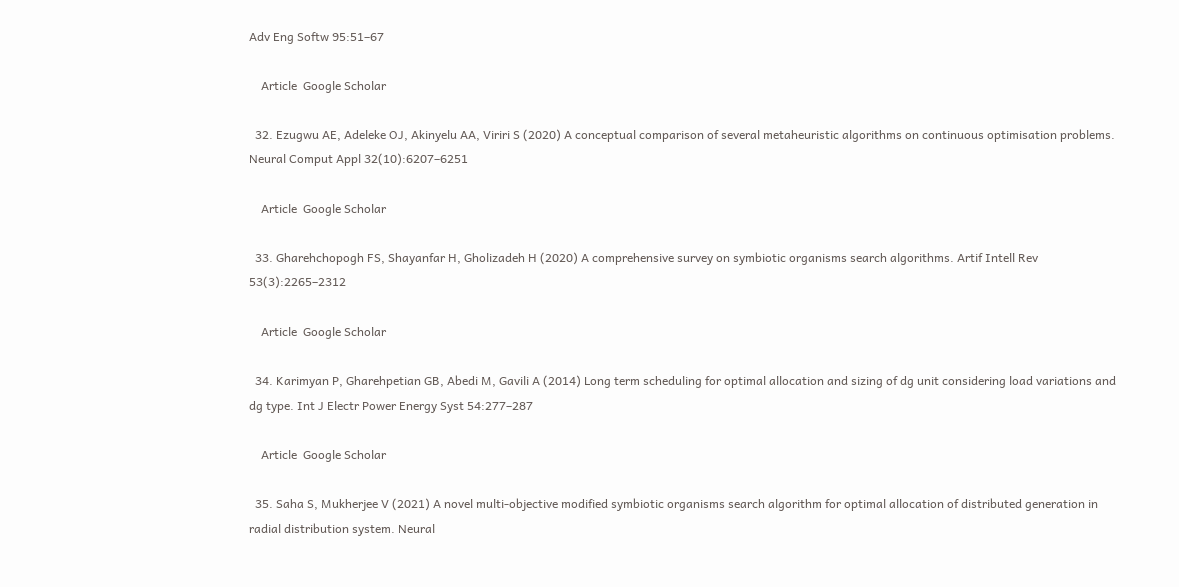Adv Eng Softw 95:51–67

    Article  Google Scholar

  32. Ezugwu AE, Adeleke OJ, Akinyelu AA, Viriri S (2020) A conceptual comparison of several metaheuristic algorithms on continuous optimisation problems. Neural Comput Appl 32(10):6207–6251

    Article  Google Scholar

  33. Gharehchopogh FS, Shayanfar H, Gholizadeh H (2020) A comprehensive survey on symbiotic organisms search algorithms. Artif Intell Rev 53(3):2265–2312

    Article  Google Scholar

  34. Karimyan P, Gharehpetian GB, Abedi M, Gavili A (2014) Long term scheduling for optimal allocation and sizing of dg unit considering load variations and dg type. Int J Electr Power Energy Syst 54:277–287

    Article  Google Scholar

  35. Saha S, Mukherjee V (2021) A novel multi-objective modified symbiotic organisms search algorithm for optimal allocation of distributed generation in radial distribution system. Neural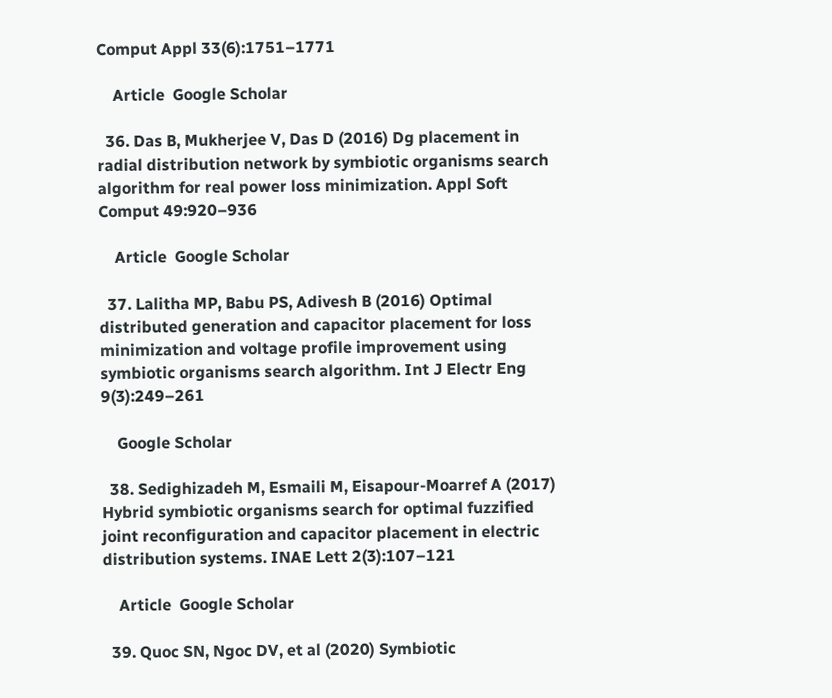Comput Appl 33(6):1751–1771

    Article  Google Scholar

  36. Das B, Mukherjee V, Das D (2016) Dg placement in radial distribution network by symbiotic organisms search algorithm for real power loss minimization. Appl Soft Comput 49:920–936

    Article  Google Scholar

  37. Lalitha MP, Babu PS, Adivesh B (2016) Optimal distributed generation and capacitor placement for loss minimization and voltage profile improvement using symbiotic organisms search algorithm. Int J Electr Eng 9(3):249–261

    Google Scholar

  38. Sedighizadeh M, Esmaili M, Eisapour-Moarref A (2017) Hybrid symbiotic organisms search for optimal fuzzified joint reconfiguration and capacitor placement in electric distribution systems. INAE Lett 2(3):107–121

    Article  Google Scholar

  39. Quoc SN, Ngoc DV, et al (2020) Symbiotic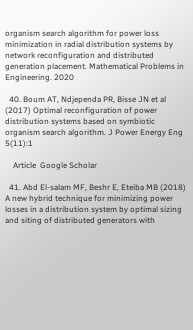organism search algorithm for power loss minimization in radial distribution systems by network reconfiguration and distributed generation placement. Mathematical Problems in Engineering. 2020

  40. Boum AT, Ndjependa PR, Bisse JN et al (2017) Optimal reconfiguration of power distribution systems based on symbiotic organism search algorithm. J Power Energy Eng 5(11):1

    Article  Google Scholar

  41. Abd El-salam MF, Beshr E, Eteiba MB (2018) A new hybrid technique for minimizing power losses in a distribution system by optimal sizing and siting of distributed generators with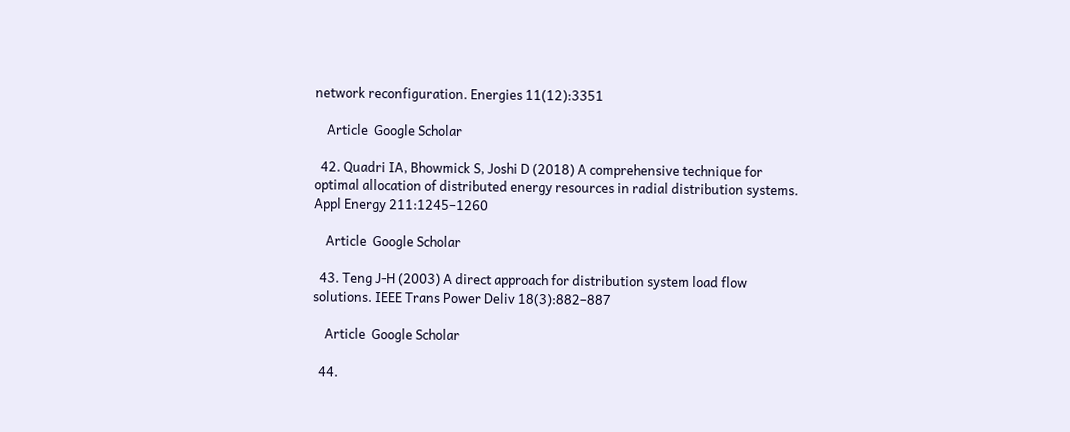network reconfiguration. Energies 11(12):3351

    Article  Google Scholar

  42. Quadri IA, Bhowmick S, Joshi D (2018) A comprehensive technique for optimal allocation of distributed energy resources in radial distribution systems. Appl Energy 211:1245–1260

    Article  Google Scholar

  43. Teng J-H (2003) A direct approach for distribution system load flow solutions. IEEE Trans Power Deliv 18(3):882–887

    Article  Google Scholar

  44.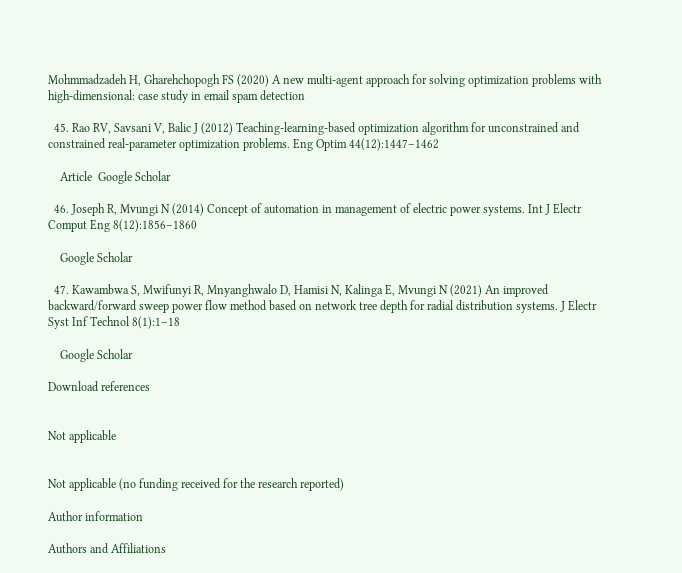Mohmmadzadeh H, Gharehchopogh FS (2020) A new multi-agent approach for solving optimization problems with high-dimensional: case study in email spam detection

  45. Rao RV, Savsani V, Balic J (2012) Teaching-learning-based optimization algorithm for unconstrained and constrained real-parameter optimization problems. Eng Optim 44(12):1447–1462

    Article  Google Scholar

  46. Joseph R, Mvungi N (2014) Concept of automation in management of electric power systems. Int J Electr Comput Eng 8(12):1856–1860

    Google Scholar

  47. Kawambwa S, Mwifunyi R, Mnyanghwalo D, Hamisi N, Kalinga E, Mvungi N (2021) An improved backward/forward sweep power flow method based on network tree depth for radial distribution systems. J Electr Syst Inf Technol 8(1):1–18

    Google Scholar

Download references


Not applicable


Not applicable (no funding received for the research reported)

Author information

Authors and Affiliations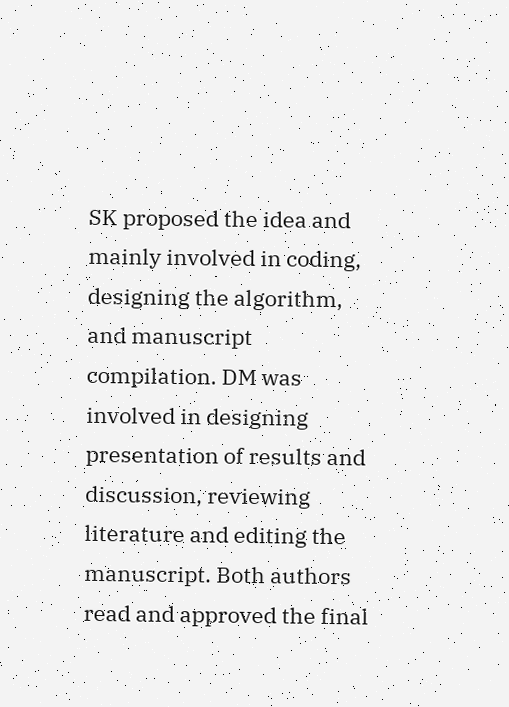SK proposed the idea and mainly involved in coding, designing the algorithm, and manuscript compilation. DM was involved in designing presentation of results and discussion, reviewing literature and editing the manuscript. Both authors read and approved the final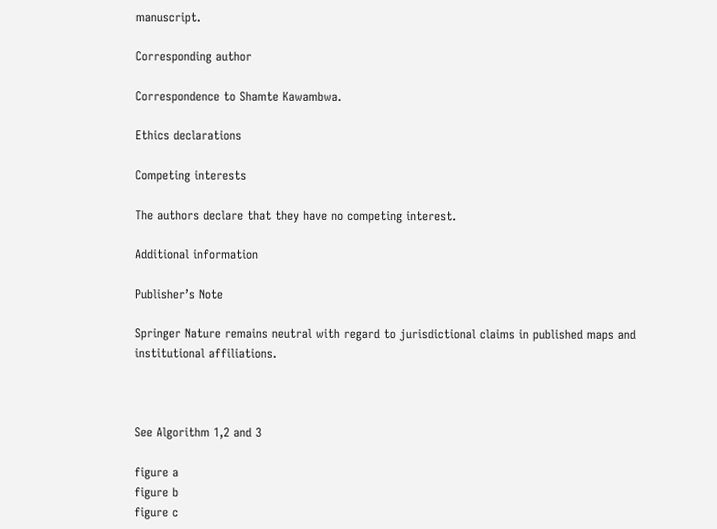manuscript.

Corresponding author

Correspondence to Shamte Kawambwa.

Ethics declarations

Competing interests

The authors declare that they have no competing interest.

Additional information

Publisher’s Note

Springer Nature remains neutral with regard to jurisdictional claims in published maps and institutional affiliations.



See Algorithm 1,2 and 3

figure a
figure b
figure c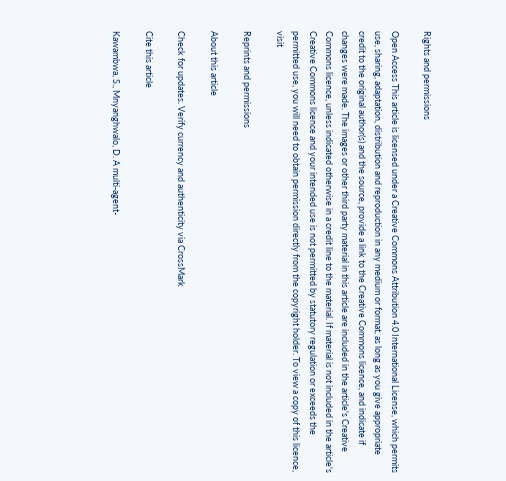Rights and permissions

Open Access This article is licensed under a Creative Commons Attribution 4.0 International License, which permits use, sharing, adaptation, distribution and reproduction in any medium or format, as long as you give appropriate credit to the original author(s) and the source, provide a link to the Creative Commons licence, and indicate if changes were made. The images or other third party material in this article are included in the article's Creative Commons licence, unless indicated otherwise in a credit line to the material. If material is not included in the article's Creative Commons licence and your intended use is not permitted by statutory regulation or exceeds the permitted use, you will need to obtain permission directly from the copyright holder. To view a copy of this licence, visit

Reprints and permissions

About this article

Check for updates. Verify currency and authenticity via CrossMark

Cite this article

Kawambwa, S., Mnyanghwalo, D. A multi-agent-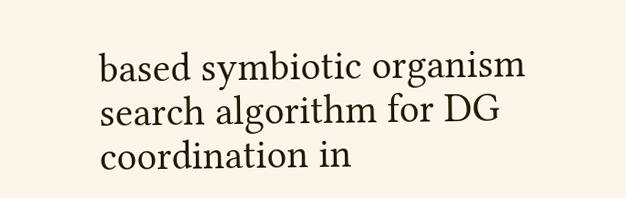based symbiotic organism search algorithm for DG coordination in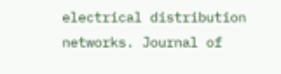electrical distribution networks. Journal of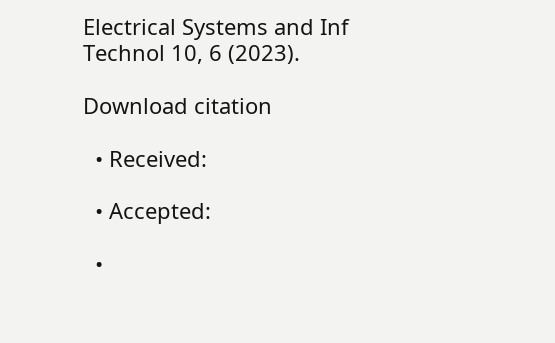Electrical Systems and Inf Technol 10, 6 (2023).

Download citation

  • Received:

  • Accepted:

  •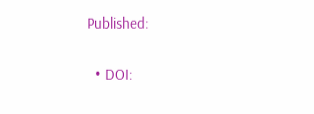Published:

  • DOI: